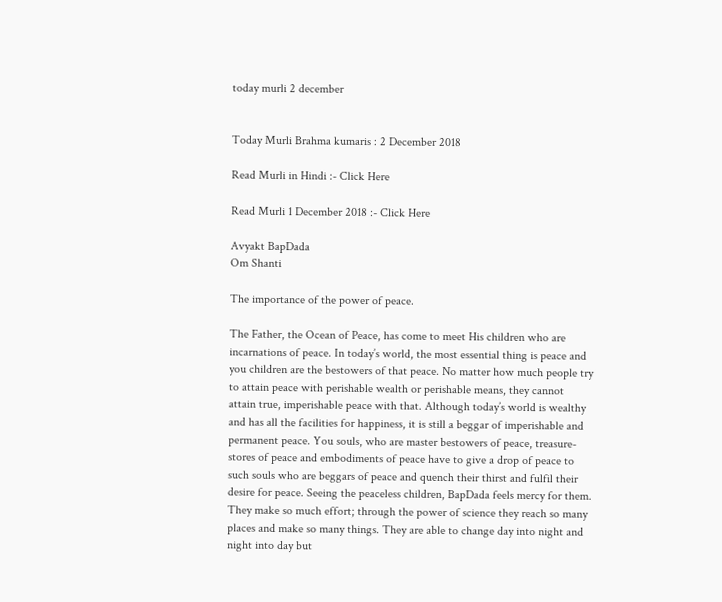today murli 2 december


Today Murli Brahma kumaris : 2 December 2018

Read Murli in Hindi :- Click Here

Read Murli 1 December 2018 :- Click Here

Avyakt BapDada
Om Shanti

The importance of the power of peace.

The Father, the Ocean of Peace, has come to meet His children who are incarnations of peace. In today’s world, the most essential thing is peace and you children are the bestowers of that peace. No matter how much people try to attain peace with perishable wealth or perishable means, they cannot attain true, imperishable peace with that. Although today’s world is wealthy and has all the facilities for happiness, it is still a beggar of imperishable and permanent peace. You souls, who are master bestowers of peace, treasure-stores of peace and embodiments of peace have to give a drop of peace to such souls who are beggars of peace and quench their thirst and fulfil their desire for peace. Seeing the peaceless children, BapDada feels mercy for them. They make so much effort; through the power of science they reach so many places and make so many things. They are able to change day into night and night into day but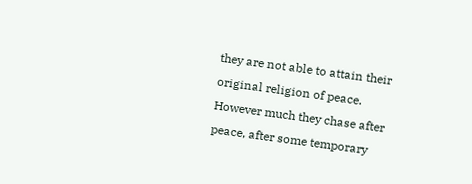they are not able to attain their original religion of peace. However much they chase after peace, after some temporary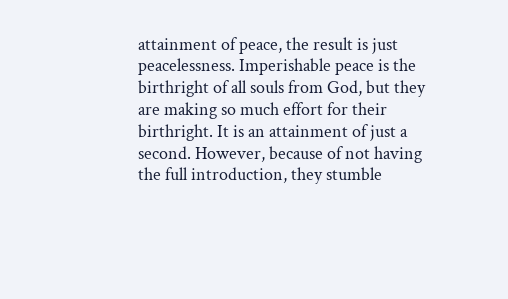attainment of peace, the result is just peacelessness. Imperishable peace is the birthright of all souls from God, but they are making so much effort for their birthright. It is an attainment of just a second. However, because of not having the full introduction, they stumble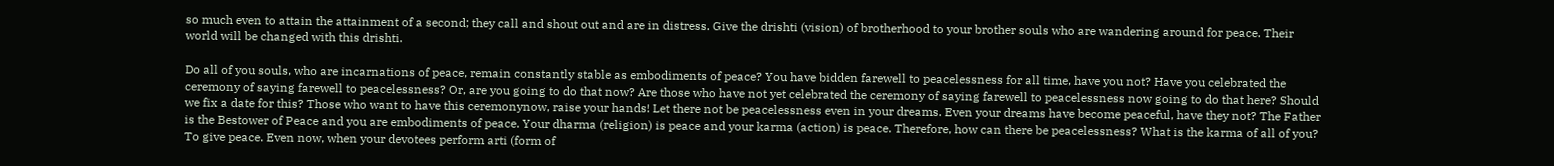so much even to attain the attainment of a second; they call and shout out and are in distress. Give the drishti (vision) of brotherhood to your brother souls who are wandering around for peace. Their world will be changed with this drishti.

Do all of you souls, who are incarnations of peace, remain constantly stable as embodiments of peace? You have bidden farewell to peacelessness for all time, have you not? Have you celebrated the ceremony of saying farewell to peacelessness? Or, are you going to do that now? Are those who have not yet celebrated the ceremony of saying farewell to peacelessness now going to do that here? Should we fix a date for this? Those who want to have this ceremonynow, raise your hands! Let there not be peacelessness even in your dreams. Even your dreams have become peaceful, have they not? The Father is the Bestower of Peace and you are embodiments of peace. Your dharma (religion) is peace and your karma (action) is peace. Therefore, how can there be peacelessness? What is the karma of all of you? To give peace. Even now, when your devotees perform arti (form of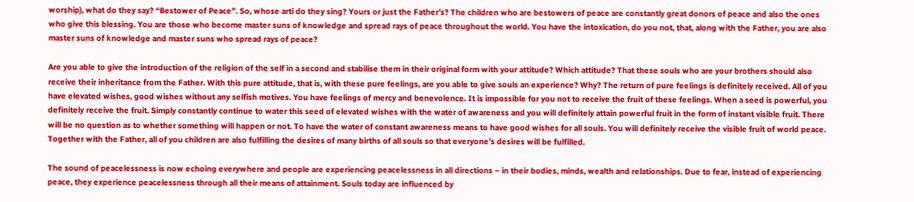worship), what do they say? “Bestower of Peace”. So, whose arti do they sing? Yours or just the Father’s? The children who are bestowers of peace are constantly great donors of peace and also the ones who give this blessing. You are those who become master suns of knowledge and spread rays of peace throughout the world. You have the intoxication, do you not, that, along with the Father, you are also master suns of knowledge and master suns who spread rays of peace?

Are you able to give the introduction of the religion of the self in a second and stabilise them in their original form with your attitude? Which attitude? That these souls who are your brothers should also receive their inheritance from the Father. With this pure attitude, that is, with these pure feelings, are you able to give souls an experience? Why? The return of pure feelings is definitely received. All of you have elevated wishes, good wishes without any selfish motives. You have feelings of mercy and benevolence. It is impossible for you not to receive the fruit of these feelings. When a seed is powerful, you definitely receive the fruit. Simply constantly continue to water this seed of elevated wishes with the water of awareness and you will definitely attain powerful fruit in the form of instant visible fruit. There will be no question as to whether something will happen or not. To have the water of constant awareness means to have good wishes for all souls. You will definitely receive the visible fruit of world peace. Together with the Father, all of you children are also fulfilling the desires of many births of all souls so that everyone’s desires will be fulfilled.

The sound of peacelessness is now echoing everywhere and people are experiencing peacelessness in all directions – in their bodies, minds, wealth and relationships. Due to fear, instead of experiencing peace, they experience peacelessness through all their means of attainment. Souls today are influenced by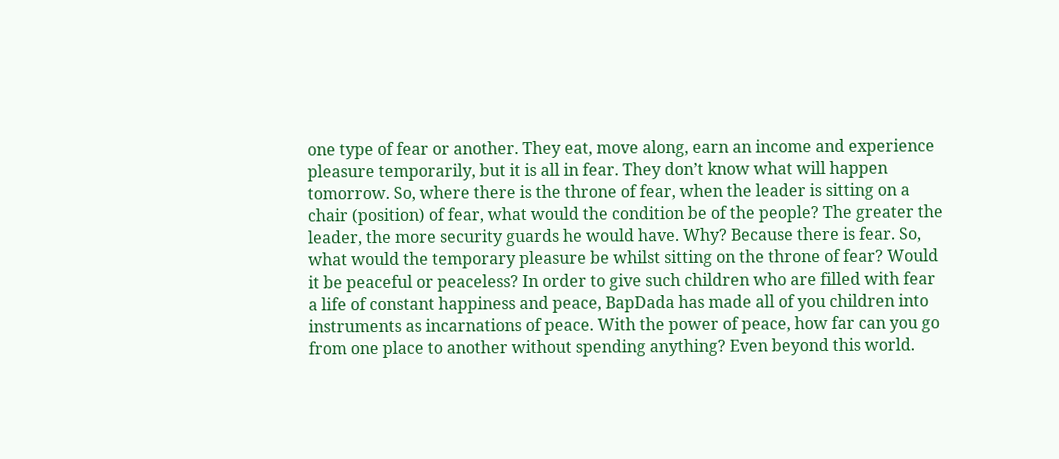one type of fear or another. They eat, move along, earn an income and experience pleasure temporarily, but it is all in fear. They don’t know what will happen tomorrow. So, where there is the throne of fear, when the leader is sitting on a chair (position) of fear, what would the condition be of the people? The greater the leader, the more security guards he would have. Why? Because there is fear. So, what would the temporary pleasure be whilst sitting on the throne of fear? Would it be peaceful or peaceless? In order to give such children who are filled with fear a life of constant happiness and peace, BapDada has made all of you children into instruments as incarnations of peace. With the power of peace, how far can you go from one place to another without spending anything? Even beyond this world.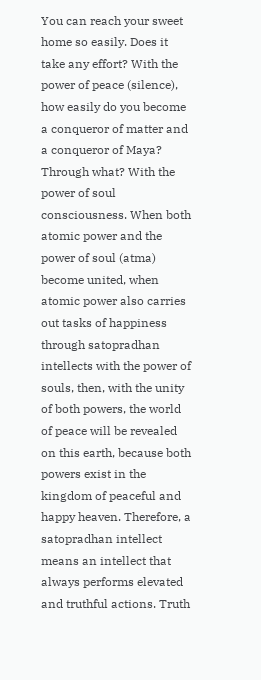You can reach your sweet home so easily. Does it take any effort? With the power of peace (silence), how easily do you become a conqueror of matter and a conqueror of Maya? Through what? With the power of soul consciousness. When both atomic power and the power of soul (atma) become united, when atomic power also carries out tasks of happiness through satopradhan intellects with the power of souls, then, with the unity of both powers, the world of peace will be revealed on this earth, because both powers exist in the kingdom of peaceful and happy heaven. Therefore, a satopradhan intellect means an intellect that always performs elevated and truthful actions. Truth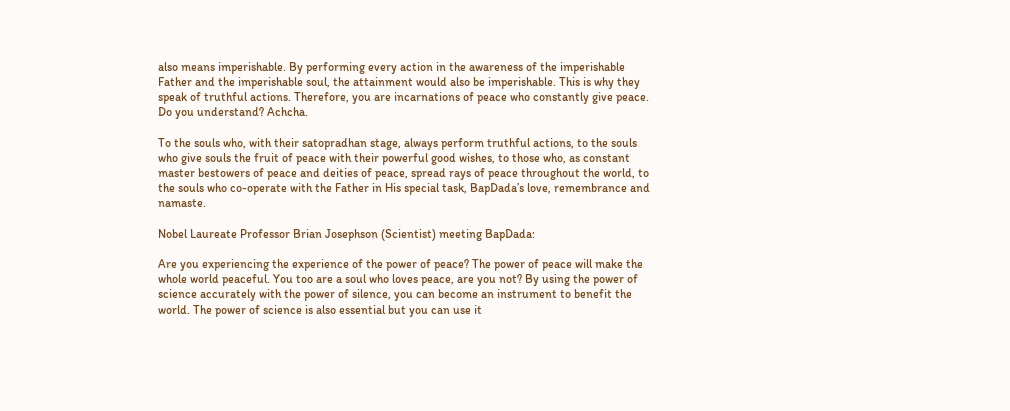also means imperishable. By performing every action in the awareness of the imperishable Father and the imperishable soul, the attainment would also be imperishable. This is why they speak of truthful actions. Therefore, you are incarnations of peace who constantly give peace. Do you understand? Achcha.

To the souls who, with their satopradhan stage, always perform truthful actions, to the souls who give souls the fruit of peace with their powerful good wishes, to those who, as constant master bestowers of peace and deities of peace, spread rays of peace throughout the world, to the souls who co-operate with the Father in His special task, BapDada’s love, remembrance and namaste.

Nobel Laureate Professor Brian Josephson (Scientist) meeting BapDada:

Are you experiencing the experience of the power of peace? The power of peace will make the whole world peaceful. You too are a soul who loves peace, are you not? By using the power of science accurately with the power of silence, you can become an instrument to benefit the world. The power of science is also essential but you can use it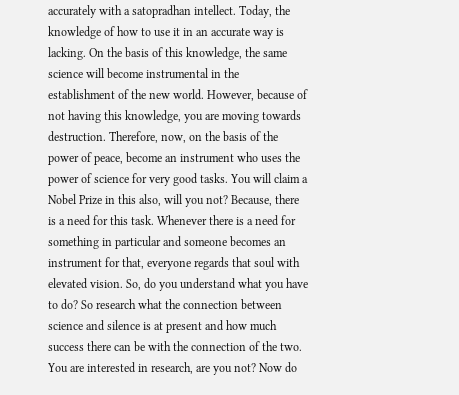accurately with a satopradhan intellect. Today, the knowledge of how to use it in an accurate way is lacking. On the basis of this knowledge, the same science will become instrumental in the establishment of the new world. However, because of not having this knowledge, you are moving towards destruction. Therefore, now, on the basis of the power of peace, become an instrument who uses the power of science for very good tasks. You will claim a Nobel Prize in this also, will you not? Because, there is a need for this task. Whenever there is a need for something in particular and someone becomes an instrument for that, everyone regards that soul with elevated vision. So, do you understand what you have to do? So research what the connection between science and silence is at present and how much success there can be with the connection of the two. You are interested in research, are you not? Now do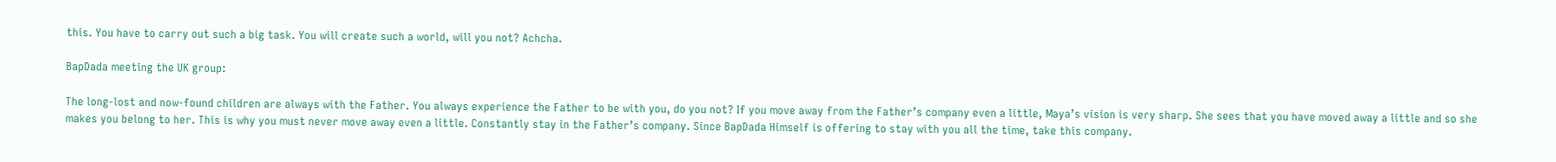this. You have to carry out such a big task. You will create such a world, will you not? Achcha.

BapDada meeting the UK group:

The long-lost and now-found children are always with the Father. You always experience the Father to be with you, do you not? If you move away from the Father’s company even a little, Maya’s vision is very sharp. She sees that you have moved away a little and so she makes you belong to her. This is why you must never move away even a little. Constantly stay in the Father’s company. Since BapDada Himself is offering to stay with you all the time, take this company.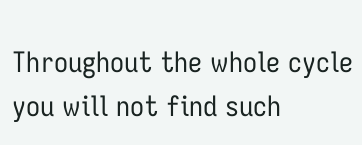Throughout the whole cycle you will not find such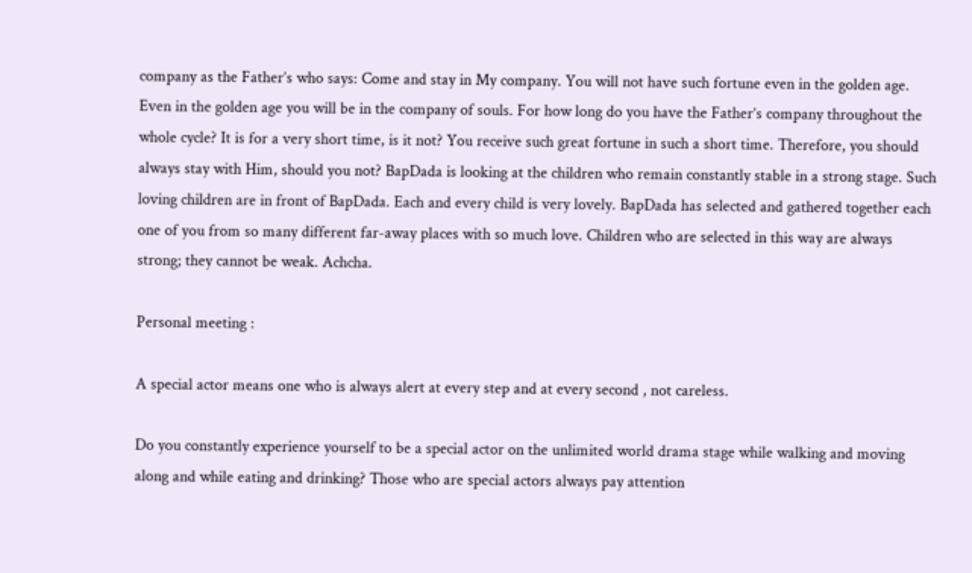company as the Father’s who says: Come and stay in My company. You will not have such fortune even in the golden age. Even in the golden age you will be in the company of souls. For how long do you have the Father’s company throughout the whole cycle? It is for a very short time, is it not? You receive such great fortune in such a short time. Therefore, you should always stay with Him, should you not? BapDada is looking at the children who remain constantly stable in a strong stage. Such loving children are in front of BapDada. Each and every child is very lovely. BapDada has selected and gathered together each one of you from so many different far-away places with so much love. Children who are selected in this way are always strong; they cannot be weak. Achcha.

Personal meeting :

A special actor means one who is always alert at every step and at every second , not careless.

Do you constantly experience yourself to be a special actor on the unlimited world drama stage while walking and moving along and while eating and drinking? Those who are special actors always pay attention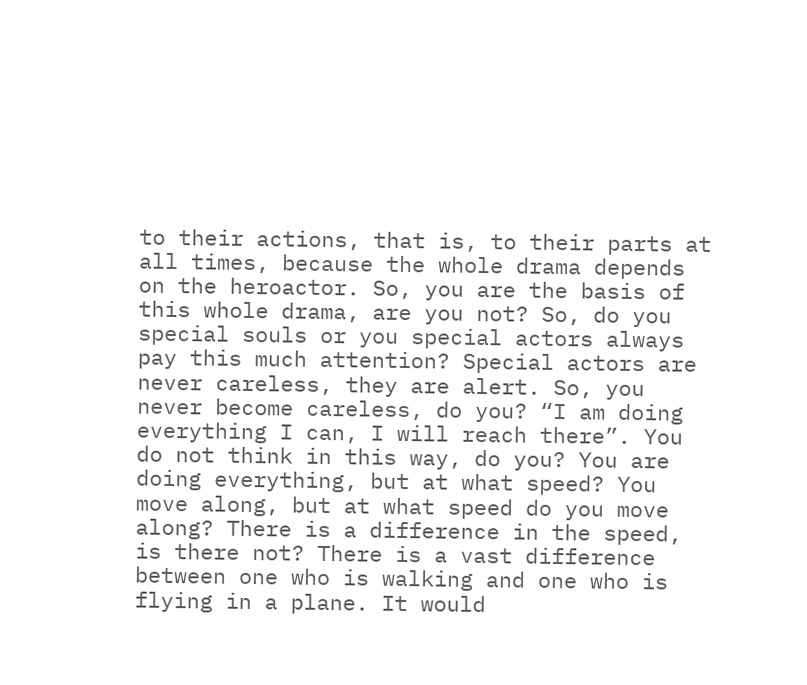to their actions, that is, to their parts at all times, because the whole drama depends on the heroactor. So, you are the basis of this whole drama, are you not? So, do you special souls or you special actors always pay this much attention? Special actors are never careless, they are alert. So, you never become careless, do you? “I am doing everything I can, I will reach there”. You do not think in this way, do you? You are doing everything, but at what speed? You move along, but at what speed do you move along? There is a difference in the speed, is there not? There is a vast difference between one who is walking and one who is flying in a plane. It would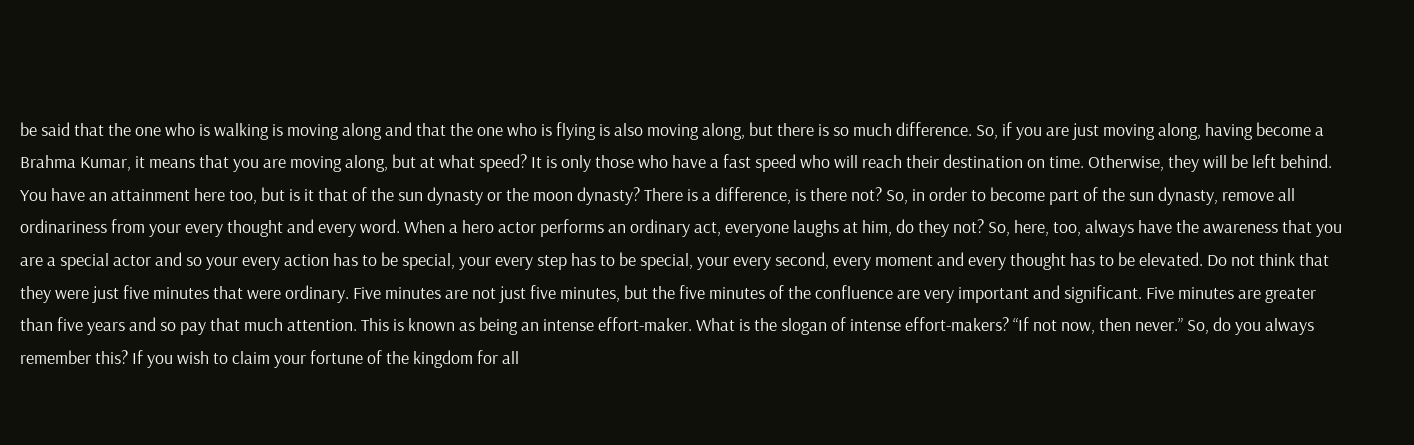be said that the one who is walking is moving along and that the one who is flying is also moving along, but there is so much difference. So, if you are just moving along, having become a Brahma Kumar, it means that you are moving along, but at what speed? It is only those who have a fast speed who will reach their destination on time. Otherwise, they will be left behind. You have an attainment here too, but is it that of the sun dynasty or the moon dynasty? There is a difference, is there not? So, in order to become part of the sun dynasty, remove all ordinariness from your every thought and every word. When a hero actor performs an ordinary act, everyone laughs at him, do they not? So, here, too, always have the awareness that you are a special actor and so your every action has to be special, your every step has to be special, your every second, every moment and every thought has to be elevated. Do not think that they were just five minutes that were ordinary. Five minutes are not just five minutes, but the five minutes of the confluence are very important and significant. Five minutes are greater than five years and so pay that much attention. This is known as being an intense effort-maker. What is the slogan of intense effort-makers? “If not now, then never.” So, do you always remember this? If you wish to claim your fortune of the kingdom for all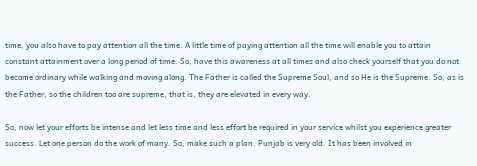time, you also have to pay attention all the time. A little time of paying attention all the time will enable you to attain constant attainment over a long period of time. So, have this awareness at all times and also check yourself that you do not become ordinary while walking and moving along. The Father is called the Supreme Soul, and so He is the Supreme. So, as is the Father, so the children too are supreme, that is, they are elevated in every way.

So, now let your efforts be intense and let less time and less effort be required in your service whilst you experience greater success. Let one person do the work of many. So, make such a plan. Punjab is very old. It has been involved in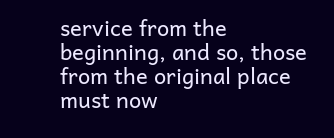service from the beginning, and so, those from the original place must now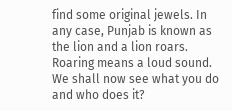find some original jewels. In any case, Punjab is known as the lion and a lion roars. Roaring means a loud sound. We shall now see what you do and who does it?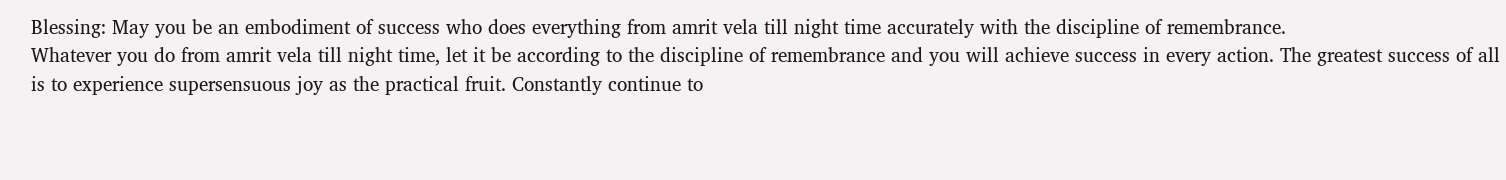Blessing: May you be an embodiment of success who does everything from amrit vela till night time accurately with the discipline of remembrance.
Whatever you do from amrit vela till night time, let it be according to the discipline of remembrance and you will achieve success in every action. The greatest success of all is to experience supersensuous joy as the practical fruit. Constantly continue to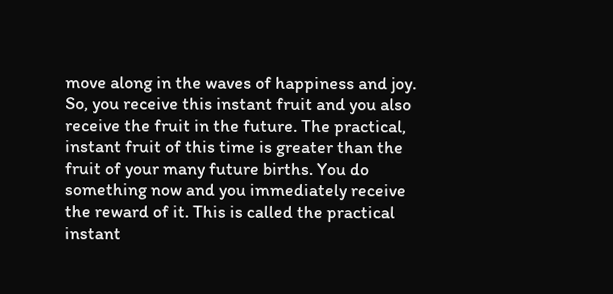move along in the waves of happiness and joy. So, you receive this instant fruit and you also receive the fruit in the future. The practical, instant fruit of this time is greater than the fruit of your many future births. You do something now and you immediately receive the reward of it. This is called the practical instant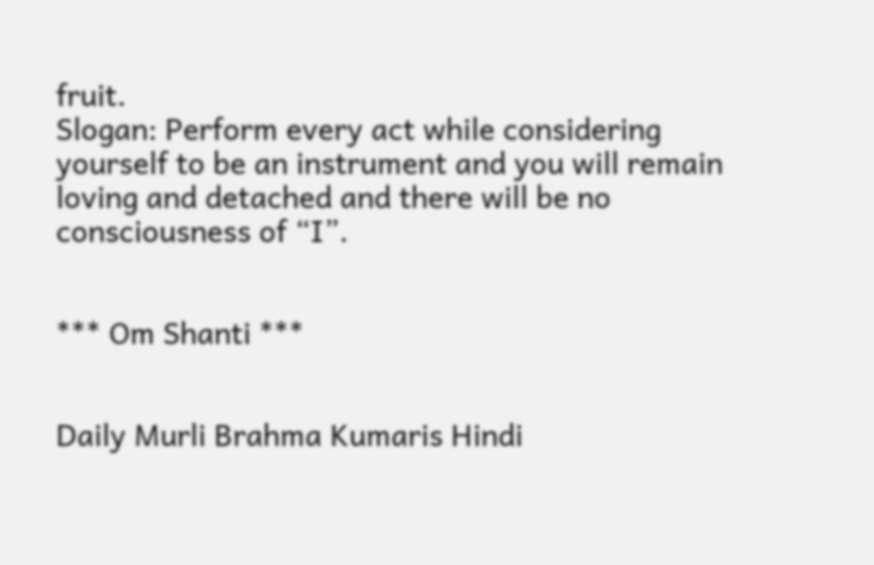fruit.
Slogan: Perform every act while considering yourself to be an instrument and you will remain loving and detached and there will be no consciousness of “I”.


*** Om Shanti ***


Daily Murli Brahma Kumaris Hindi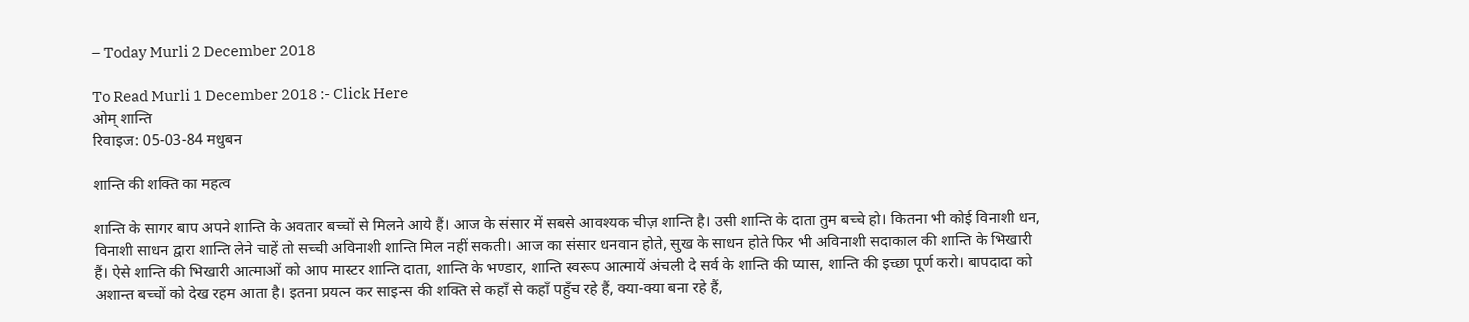– Today Murli 2 December 2018

To Read Murli 1 December 2018 :- Click Here
ओम् शान्ति
रिवाइज: 05-03-84 मधुबन

शान्ति की शक्ति का महत्व

शान्ति के सागर बाप अपने शान्ति के अवतार बच्चों से मिलने आये हैं। आज के संसार में सबसे आवश्यक चीज़ शान्ति है। उसी शान्ति के दाता तुम बच्चे हो। कितना भी कोई विनाशी धन, विनाशी साधन द्वारा शान्ति लेने चाहें तो सच्ची अविनाशी शान्ति मिल नहीं सकती। आज का संसार धनवान होते, सुख के साधन होते फिर भी अविनाशी सदाकाल की शान्ति के भिखारी हैं। ऐसे शान्ति की भिखारी आत्माओं को आप मास्टर शान्ति दाता, शान्ति के भण्डार, शान्ति स्वरूप आत्मायें अंचली दे सर्व के शान्ति की प्यास, शान्ति की इच्छा पूर्ण करो। बापदादा को अशान्त बच्चों को देख रहम आता है। इतना प्रयत्न कर साइन्स की शक्ति से कहाँ से कहाँ पहुँच रहे हैं, क्या-क्या बना रहे हैं,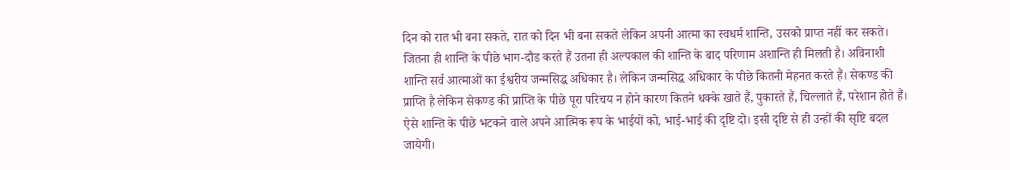दिन को रात भी बना सकते, रात को दिन भी बना सकते लेकिन अपनी आत्मा का स्वधर्म शान्ति, उसको प्राप्त नहीं कर सकते। जितना ही शान्ति के पीछे भाग-दौड करते हैं उतना ही अल्पकाल की शान्ति के बाद परिणाम अशान्ति ही मिलती है। अविनाशी शान्ति सर्व आत्माओं का ईश्वरीय जन्मसिद्ध अधिकार है। लेकिन जन्मसिद्ध अधिकार के पीछे कितनी मेहनत करते हैं। सेकण्ड की प्राप्ति है लेकिन सेकण्ड की प्राप्ति के पीछे पूरा परिचय न होने कारण कितने धक्के खाते हैं, पुकारते हैं, चिल्लाते हैं, परेशान होते हैं। ऐसे शान्ति के पीछे भटकने वाले अपने आत्मिक रूप के भाईयों को, भाई-भाई की दृष्टि दो। इसी दृष्टि से ही उन्हों की सृष्टि बदल जायेगी।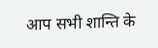आप सभी शान्ति के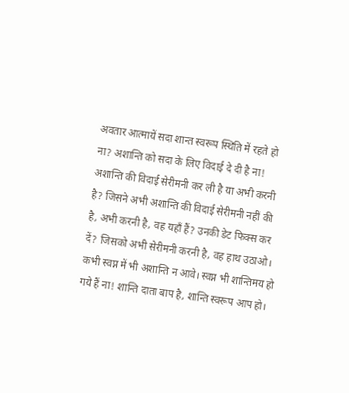अवतार आत्मायें सदा शान्त स्वरूप स्थिति में रहते हो ना? अशान्ति को सदा के लिए विदाई दे दी है ना! अशान्ति की विदाई सेरीमनी कर ली है या अभी करनी है? जिसने अभी अशान्ति की विदाई सेरीमनी नहीं की है, अभी करनी है, वह यहाँ हैं? उनकी डेट फिक्स कर दें? जिसको अभी सेरीमनी करनी है, वह हाथ उठाओ। कभी स्वप्न में भी अशान्ति न आवे। स्वप्न भी शान्तिमय हो गये हैं ना! शान्ति दाता बाप है, शान्ति स्वरूप आप हो।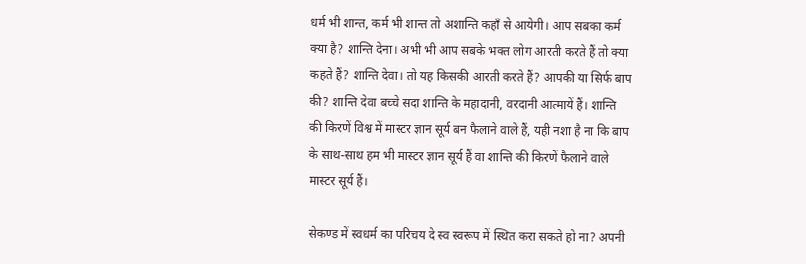धर्म भी शान्त, कर्म भी शान्त तो अशान्ति कहाँ से आयेगी। आप सबका कर्म क्या है? शान्ति देना। अभी भी आप सबके भक्त लोग आरती करते हैं तो क्या कहते हैं? शान्ति देवा। तो यह किसकी आरती करते हैं? आपकी या सिर्फ बाप की? शान्ति देवा बच्चे सदा शान्ति के महादानी, वरदानी आत्मायें हैं। शान्ति की किरणें विश्व में मास्टर ज्ञान सूर्य बन फैलाने वाले हैं, यही नशा है ना कि बाप के साथ-साथ हम भी मास्टर ज्ञान सूर्य हैं वा शान्ति की किरणें फैलाने वाले मास्टर सूर्य हैं।

सेकण्ड में स्वधर्म का परिचय दे स्व स्वरूप में स्थित करा सकते हो ना? अपनी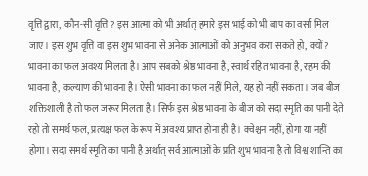वृत्ति द्वारा, कौन-सी वृत्ति? इस आत्मा को भी अर्थात् हमारे इस भाई को भी बाप का वर्सा मिल जाए। इस शुभ वृत्ति वा इस शुभ भावना से अनेक आत्माओं को अनुभव करा सकते हो, क्यों? भावना का फल अवश्य मिलता है। आप सबको श्रेष्ठ भावना है, स्वार्थ रहित भावना है, रहम की भावना है, कल्याण की भावना है। ऐसी भावना का फल नहीं मिले, यह हो नहीं सकता। जब बीज शक्तिशाली है तो फल जरूर मिलता है। सिर्फ इस श्रेष्ठ भावना के बीज को सदा स्मृति का पानी देते रहो तो समर्थ फल, प्रत्यक्ष फल के रूप में अवश्य प्राप्त होना ही है। क्वेश्चन नहीं, होगा या नहीं होगा। सदा समर्थ स्मृति का पानी है अर्थात् सर्व आत्माओं के प्रति शुभ भावना है तो विश्व शान्ति का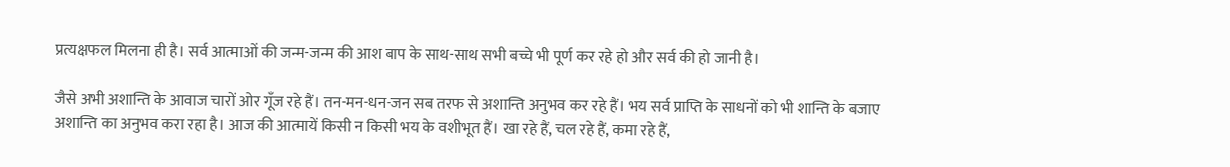प्रत्यक्षफल मिलना ही है। सर्व आत्माओं की जन्म-जन्म की आश बाप के साथ-साथ सभी बच्चे भी पूर्ण कर रहे हो और सर्व की हो जानी है।

जैसे अभी अशान्ति के आवाज चारों ओर गूँज रहे हैं। तन-मन-धन-जन सब तरफ से अशान्ति अनुभव कर रहे हैं। भय सर्व प्राप्ति के साधनों को भी शान्ति के बजाए अशान्ति का अनुभव करा रहा है। आज की आत्मायें किसी न किसी भय के वशीभूत हैं। खा रहे हैं, चल रहे हैं, कमा रहे हैं,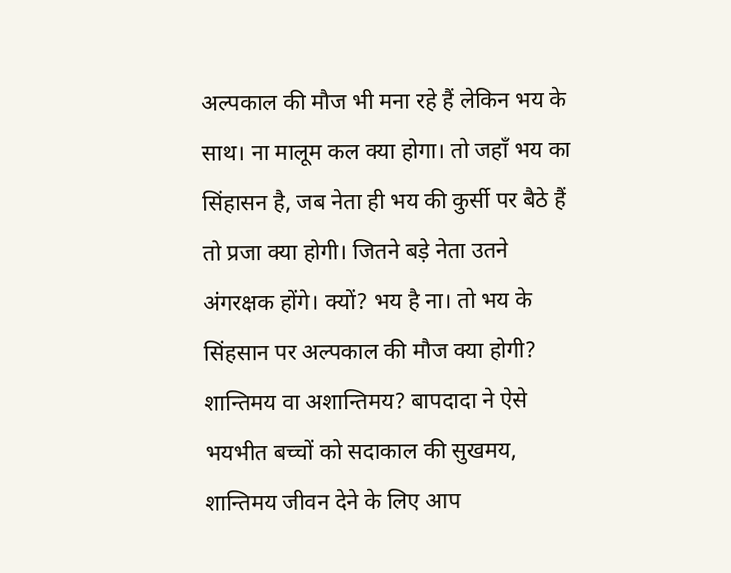अल्पकाल की मौज भी मना रहे हैं लेकिन भय के साथ। ना मालूम कल क्या होगा। तो जहाँ भय का सिंहासन है, जब नेता ही भय की कुर्सी पर बैठे हैं तो प्रजा क्या होगी। जितने बड़े नेता उतने अंगरक्षक होंगे। क्यों? भय है ना। तो भय के सिंहसान पर अल्पकाल की मौज क्या होगी? शान्तिमय वा अशान्तिमय? बापदादा ने ऐसे भयभीत बच्चों को सदाकाल की सुखमय, शान्तिमय जीवन देने के लिए आप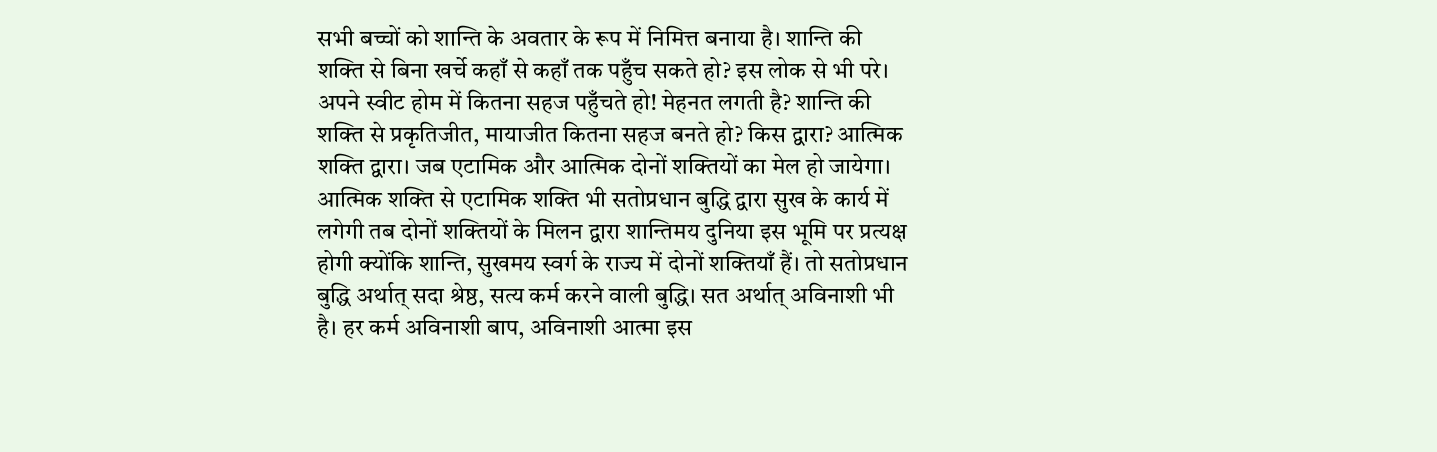सभी बच्चों को शान्ति के अवतार के रूप में निमित्त बनाया है। शान्ति की शक्ति से बिना खर्चे कहाँ से कहाँ तक पहुँच सकते हो? इस लोक से भी परे। अपने स्वीट होम में कितना सहज पहुँचते हो! मेहनत लगती है? शान्ति की शक्ति से प्रकृतिजीत, मायाजीत कितना सहज बनते हो? किस द्वारा? आत्मिक शक्ति द्वारा। जब एटामिक और आत्मिक दोनों शक्तियों का मेल हो जायेगा। आत्मिक शक्ति से एटामिक शक्ति भी सतोप्रधान बुद्धि द्वारा सुख के कार्य में लगेगी तब दोनों शक्तियों के मिलन द्वारा शान्तिमय दुनिया इस भूमि पर प्रत्यक्ष होगी क्योंकि शान्ति, सुखमय स्वर्ग के राज्य में दोनों शक्तियाँ हैं। तो सतोप्रधान बुद्धि अर्थात् सदा श्रेष्ठ, सत्य कर्म करने वाली बुद्धि। सत अर्थात् अविनाशी भी है। हर कर्म अविनाशी बाप, अविनाशी आत्मा इस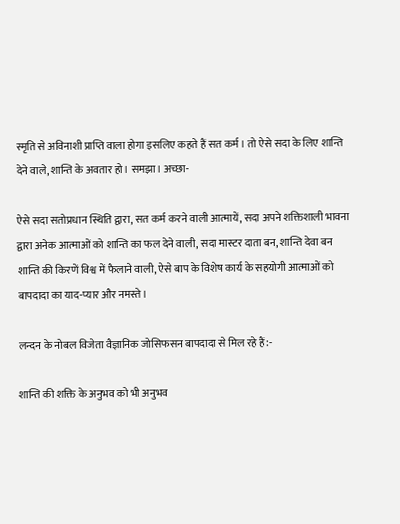स्मृति से अविनाशी प्राप्ति वाला होगा इसलिए कहते हैं सत कर्म। तो ऐसे सदा के लिए शान्ति देने वाले, शान्ति के अवतार हो। समझा। अच्छा-

ऐसे सदा सतोप्रधान स्थिति द्वारा, सत कर्म करने वाली आत्मायें, सदा अपने शक्तिशाली भावना द्वारा अनेक आत्माओं को शान्ति का फल देने वाली, सदा मास्टर दाता बन, शान्ति देवा बन शान्ति की किरणें विश्व में फैलाने वाली, ऐसे बाप के विशेष कार्य के सहयोगी आत्माओं को बापदादा का याद-प्यार और नमस्ते।

लन्दन के नोबल विजेता वैज्ञानिक जोसिफसन बापदादा से मिल रहे हैं:-

शान्ति की शक्ति के अनुभव को भी अनुभव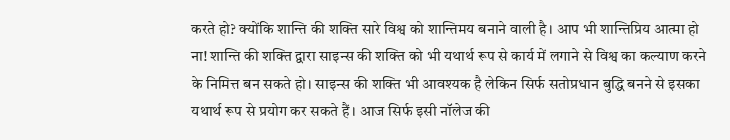करते हो? क्योंकि शान्ति की शक्ति सारे विश्व को शान्तिमय बनाने वाली है। आप भी शान्तिप्रिय आत्मा हो ना! शान्ति की शक्ति द्वारा साइन्स की शक्ति को भी यथार्थ रूप से कार्य में लगाने से विश्व का कल्याण करने के निमित्त बन सकते हो। साइन्स की शक्ति भी आवश्यक है लेकिन सिर्फ सतोप्रधान बुद्धि बनने से इसका यथार्थ रूप से प्रयोग कर सकते हैं। आज सिर्फ इसी नॉलेज की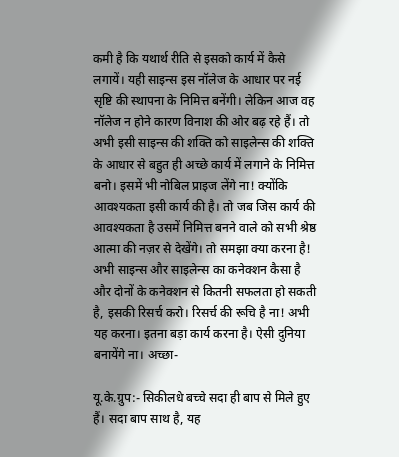कमी है कि यथार्थ रीति से इसको कार्य में कैसे लगायें। यही साइन्स इस नॉलेज के आधार पर नई सृष्टि की स्थापना के निमित्त बनेंगी। लेकिन आज वह नॉलेज न होने कारण विनाश की ओर बढ़ रहे हैं। तो अभी इसी साइन्स की शक्ति को साइलेन्स की शक्ति के आधार से बहुत ही अच्छे कार्य में लगाने के निमित्त बनो। इसमें भी नोबिल प्राइज लेंगे ना! क्योंकि आवश्यकता इसी कार्य की है। तो जब जिस कार्य की आवश्यकता है उसमें निमित्त बनने वाले को सभी श्रेष्ठ आत्मा की नज़र से देखेंगे। तो समझा क्या करना है! अभी साइन्स और साइलेन्स का कनेक्शन कैसा है और दोनों के कनेक्शन से कितनी सफलता हो सकती है, इसकी रिसर्च करो। रिसर्च की रूचि है ना! अभी यह करना। इतना बड़ा कार्य करना है। ऐसी दुनिया बनायेंगे ना। अच्छा-

यू.के.ग्रुप:- सिकीलधे बच्चे सदा ही बाप से मिले हुए हैं। सदा बाप साथ है, यह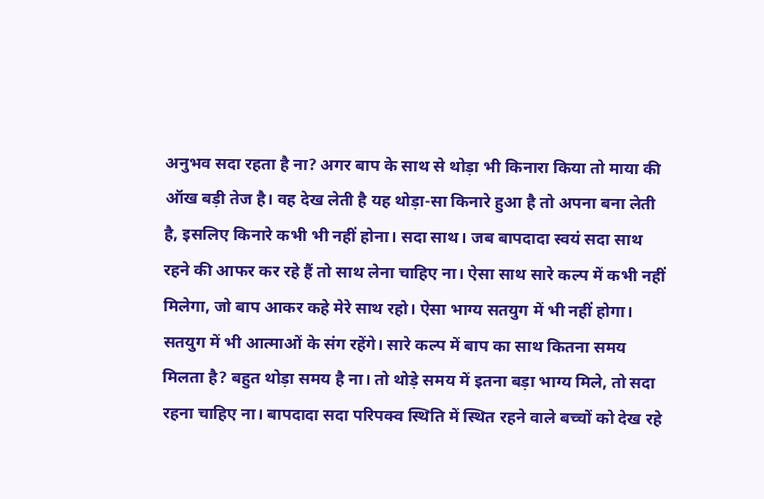अनुभव सदा रहता है ना? अगर बाप के साथ से थोड़ा भी किनारा किया तो माया की ऑख बड़ी तेज है। वह देख लेती है यह थोड़ा-सा किनारे हुआ है तो अपना बना लेती है, इसलिए किनारे कभी भी नहीं होना। सदा साथ। जब बापदादा स्वयं सदा साथ रहने की आफर कर रहे हैं तो साथ लेना चाहिए ना। ऐसा साथ सारे कल्प में कभी नहीं मिलेगा, जो बाप आकर कहे मेरे साथ रहो। ऐसा भाग्य सतयुग में भी नहीं होगा। सतयुग में भी आत्माओं के संग रहेंगे। सारे कल्प में बाप का साथ कितना समय मिलता है? बहुत थोड़ा समय है ना। तो थोड़े समय में इतना बड़ा भाग्य मिले, तो सदा रहना चाहिए ना। बापदादा सदा परिपक्व स्थिति में स्थित रहने वाले बच्चों को देख रहे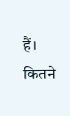हैं। कितने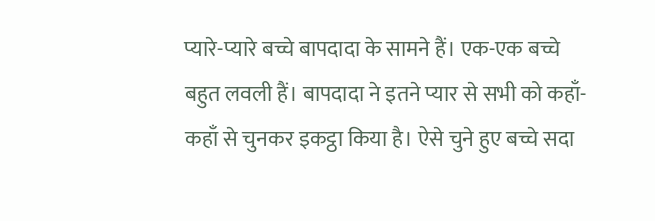प्यारे-प्यारे बच्चे बापदादा के सामने हैं। एक-एक बच्चे बहुत लवली हैं। बापदादा ने इतने प्यार से सभी को कहाँ-कहाँ से चुनकर इकट्ठा किया है। ऐसे चुने हुए बच्चे सदा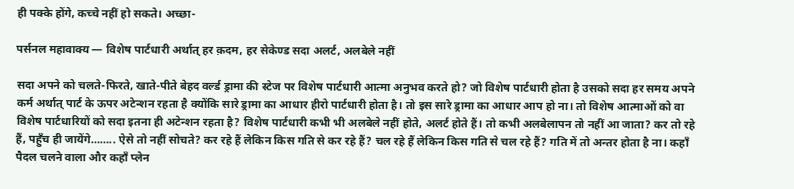ही पक्के होंगे, कच्चे नहीं हो सकते। अच्छा-

पर्सनल महावाक्य — विशेष पार्टधारी अर्थात् हर क़दम, हर सेकेण्ड सदा अलर्ट, अलबेले नहीं

सदा अपने को चलते-फिरते, खाते-पीते बेहद वर्ल्ड ड्रामा की स्टेज पर विशेष पार्टधारी आत्मा अनुभव करते हो? जो विशेष पार्टधारी होता है उसको सदा हर समय अपने कर्म अर्थात् पार्ट के ऊपर अटेन्शन रहता है क्योंकि सारे ड्रामा का आधार हीरो पार्टधारी होता है। तो इस सारे ड्रामा का आधार आप हो ना। तो विशेष आत्माओं को वा विशेष पार्टधारियों को सदा इतना ही अटेन्शन रहता है? विशेष पार्टधारी कभी भी अलबेले नहीं होते, अलर्ट होते हैं। तो कभी अलबेलापन तो नहीं आ जाता? कर तो रहे हैं, पहुँच ही जायेंगे…….. ऐसे तो नहीं सोचते? कर रहे हैं लेकिन किस गति से कर रहे हैं? चल रहे हैं लेकिन किस गति से चल रहे हैं? गति में तो अन्तर होता है ना। कहाँ पैदल चलने वाला और कहाँ प्लेन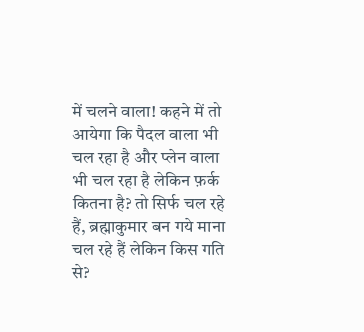में चलने वाला! कहने में तो आयेगा कि पैदल वाला भी चल रहा है और प्लेन वाला भी चल रहा है लेकिन फ़र्क कितना है? तो सिर्फ चल रहे हैं, ब्रह्माकुमार बन गये माना चल रहे हैं लेकिन किस गति से?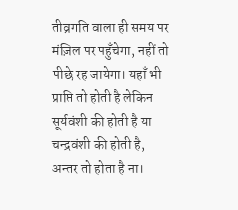तीव्रगति वाला ही समय पर मंज़िल पर पहुँचेगा, नहीं तो पीछे रह जायेगा। यहाँ भी प्राप्ति तो होती है लेकिन सूर्यवंशी की होती है या चन्द्रवंशी की होती है, अन्तर तो होता है ना।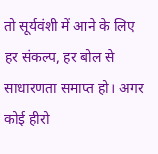तो सूर्यवंशी में आने के लिए हर संकल्प, हर बोल से साधारणता समाप्त हो। अगर कोई हीरो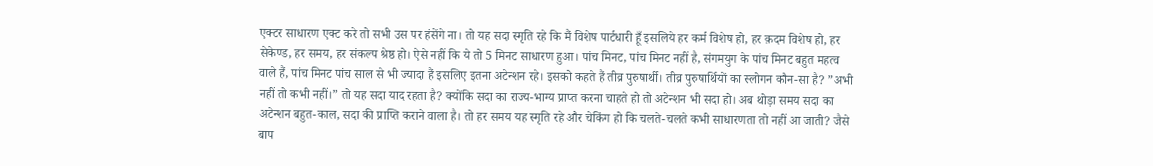एक्टर साधारण एक्ट करे तो सभी उस पर हंसेंगे ना। तो यह सदा स्मृति रहे कि मैं विशेष पार्टधारी हूँ इसलिये हर कर्म विशेष हो, हर क़दम विशेष हो, हर सेकेण्ड, हर समय, हर संकल्प श्रेष्ठ हो। ऐसे नहीं कि ये तो 5 मिनट साधारण हुआ। पांच मिनट, पांच मिनट नहीं है, संगमयुग के पांच मिनट बहुत महत्व वाले हैं, पांच मिनट पांच साल से भी ज्यादा हैं इसलिए इतना अटेन्शन रहे। इसको कहते हैं तीव्र पुरुषार्थी। तीव्र पुरुषार्थियों का स्लोगन कौन-सा है? ”अभी नहीं तो कभी नहीं।” तो यह सदा याद रहता है? क्योंकि सदा का राज्य-भाग्य प्राप्त करना चाहते हो तो अटेन्शन भी सदा हो। अब थोड़ा समय सदा का अटेन्शन बहुत-काल, सदा की प्राप्ति कराने वाला है। तो हर समय यह स्मृति रहे और चेकिंग हो कि चलते-चलते कभी साधारणता तो नहीं आ जाती? जैसे बाप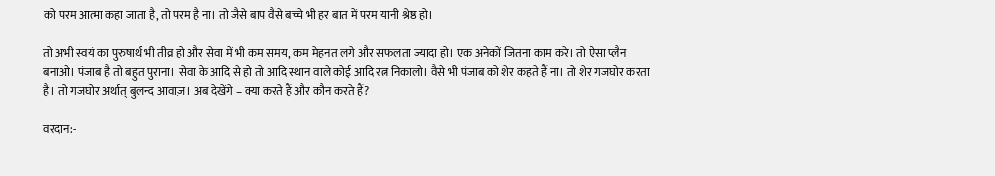को परम आत्मा कहा जाता है, तो परम है ना। तो जैसे बाप वैसे बच्चे भी हर बात में परम यानी श्रेष्ठ हो।

तो अभी स्वयं का पुरुषार्थ भी तीव्र हो और सेवा में भी कम समय, कम मेहनत लगे और सफलता ज्यादा हो। एक अनेकों जितना काम करे। तो ऐसा प्लैन बनाओ। पंजाब है तो बहुत पुराना। सेवा के आदि से हो तो आदि स्थान वाले कोई आदि रत्न निकालो। वैसे भी पंजाब को शेर कहते हैं ना। तो शेर गजघोर करता है। तो गजघोर अर्थात् बुलन्द आवाज़। अब देखेंगे – क्या करते हैं और कौन करते हैं?

वरदान:-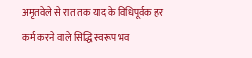अमृतवेले से रात तक याद के विधिपूर्वक हर कर्म करने वाले सिद्धि स्वरूप भव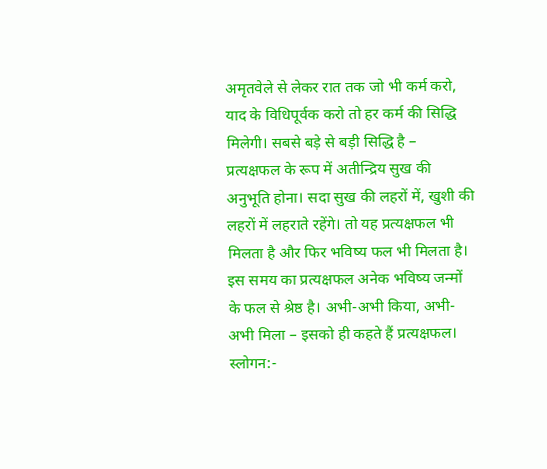अमृतवेले से लेकर रात तक जो भी कर्म करो, याद के विधिपूर्वक करो तो हर कर्म की सिद्धि मिलेगी। सबसे बड़े से बड़ी सिद्धि है – प्रत्यक्षफल के रूप में अतीन्द्रिय सुख की अनुभूति होना। सदा सुख की लहरों में, खुशी की लहरों में लहराते रहेंगे। तो यह प्रत्यक्षफल भी मिलता है और फिर भविष्य फल भी मिलता है। इस समय का प्रत्यक्षफल अनेक भविष्य जन्मों के फल से श्रेष्ठ है। अभी-अभी किया, अभी-अभी मिला – इसको ही कहते हैं प्रत्यक्षफल।
स्लोगन:-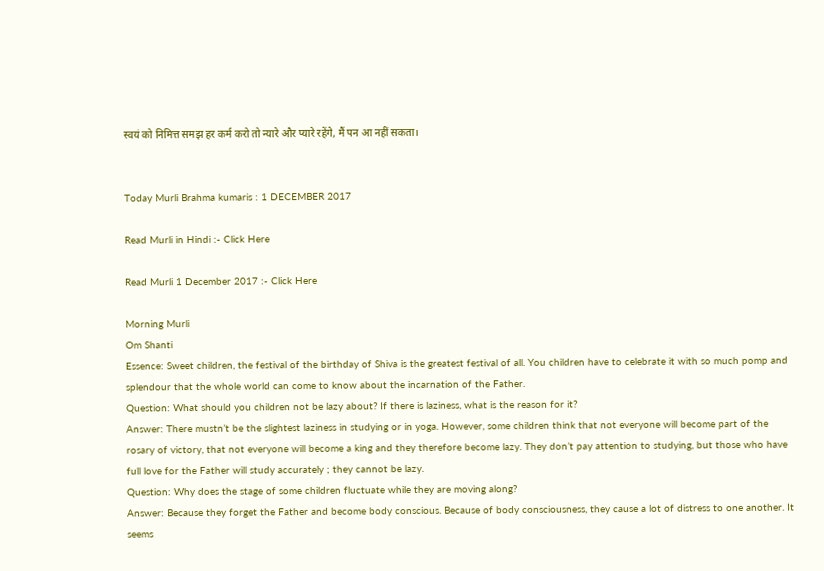स्वयं को निमित्त समझ हर कर्म करो तो न्यारे और प्यारे रहेंगे, मैं पन आ नहीं सकता।


Today Murli Brahma kumaris : 1 DECEMBER 2017

Read Murli in Hindi :- Click Here

Read Murli 1 December 2017 :- Click Here

Morning Murli
Om Shanti
Essence: Sweet children, the festival of the birthday of Shiva is the greatest festival of all. You children have to celebrate it with so much pomp and splendour that the whole world can come to know about the incarnation of the Father.
Question: What should you children not be lazy about? If there is laziness, what is the reason for it?
Answer: There mustn’t be the slightest laziness in studying or in yoga. However, some children think that not everyone will become part of the rosary of victory, that not everyone will become a king and they therefore become lazy. They don’t pay attention to studying, but those who have full love for the Father will study accurately ; they cannot be lazy.
Question: Why does the stage of some children fluctuate while they are moving along?
Answer: Because they forget the Father and become body conscious. Because of body consciousness, they cause a lot of distress to one another. It seems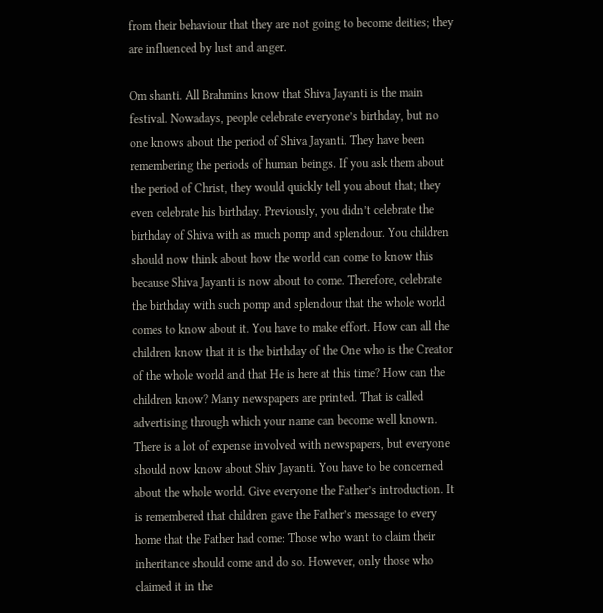from their behaviour that they are not going to become deities; they are influenced by lust and anger.

Om shanti. All Brahmins know that Shiva Jayanti is the main festival. Nowadays, people celebrate everyone’s birthday, but no one knows about the period of Shiva Jayanti. They have been remembering the periods of human beings. If you ask them about the period of Christ, they would quickly tell you about that; they even celebrate his birthday. Previously, you didn’t celebrate the birthday of Shiva with as much pomp and splendour. You children should now think about how the world can come to know this because Shiva Jayanti is now about to come. Therefore, celebrate the birthday with such pomp and splendour that the whole world comes to know about it. You have to make effort. How can all the children know that it is the birthday of the One who is the Creator of the whole world and that He is here at this time? How can the children know? Many newspapers are printed. That is called advertising through which your name can become well known. There is a lot of expense involved with newspapers, but everyone should now know about Shiv Jayanti. You have to be concerned about the whole world. Give everyone the Father’s introduction. It is remembered that children gave the Father’s message to every home that the Father had come: Those who want to claim their inheritance should come and do so. However, only those who claimed it in the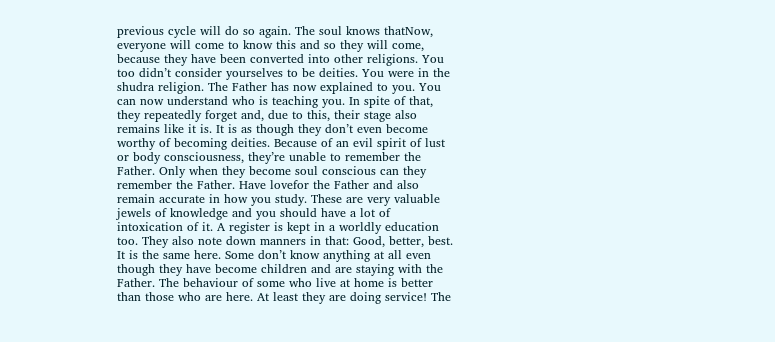previous cycle will do so again. The soul knows thatNow, everyone will come to know this and so they will come, because they have been converted into other religions. You too didn’t consider yourselves to be deities. You were in the shudra religion. The Father has now explained to you. You can now understand who is teaching you. In spite of that, they repeatedly forget and, due to this, their stage also remains like it is. It is as though they don’t even become worthy of becoming deities. Because of an evil spirit of lust or body consciousness, they’re unable to remember the Father. Only when they become soul conscious can they remember the Father. Have lovefor the Father and also remain accurate in how you study. These are very valuable jewels of knowledge and you should have a lot of intoxication of it. A register is kept in a worldly education too. They also note down manners in that: Good, better, best. It is the same here. Some don’t know anything at all even though they have become children and are staying with the Father. The behaviour of some who live at home is better than those who are here. At least they are doing service! The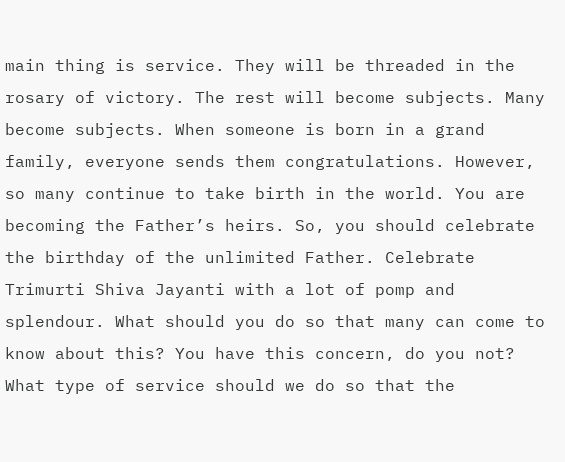main thing is service. They will be threaded in the rosary of victory. The rest will become subjects. Many become subjects. When someone is born in a grand family, everyone sends them congratulations. However, so many continue to take birth in the world. You are becoming the Father’s heirs. So, you should celebrate the birthday of the unlimited Father. Celebrate Trimurti Shiva Jayanti with a lot of pomp and splendour. What should you do so that many can come to know about this? You have this concern, do you not? What type of service should we do so that the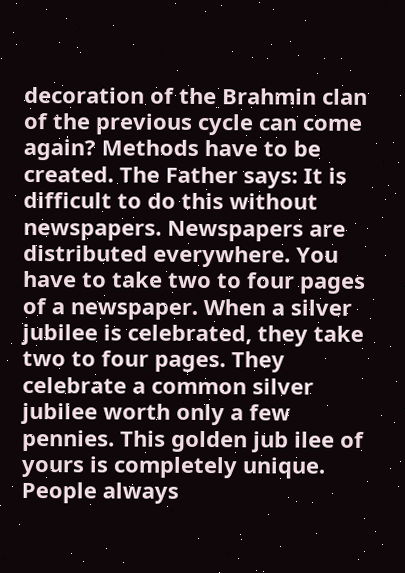decoration of the Brahmin clan of the previous cycle can come again? Methods have to be created. The Father says: It is difficult to do this without newspapers. Newspapers are distributed everywhere. You have to take two to four pages of a newspaper. When a silver jubilee is celebrated, they take two to four pages. They celebrate a common silver jubilee worth only a few pennies. This golden jub ilee of yours is completely unique. People always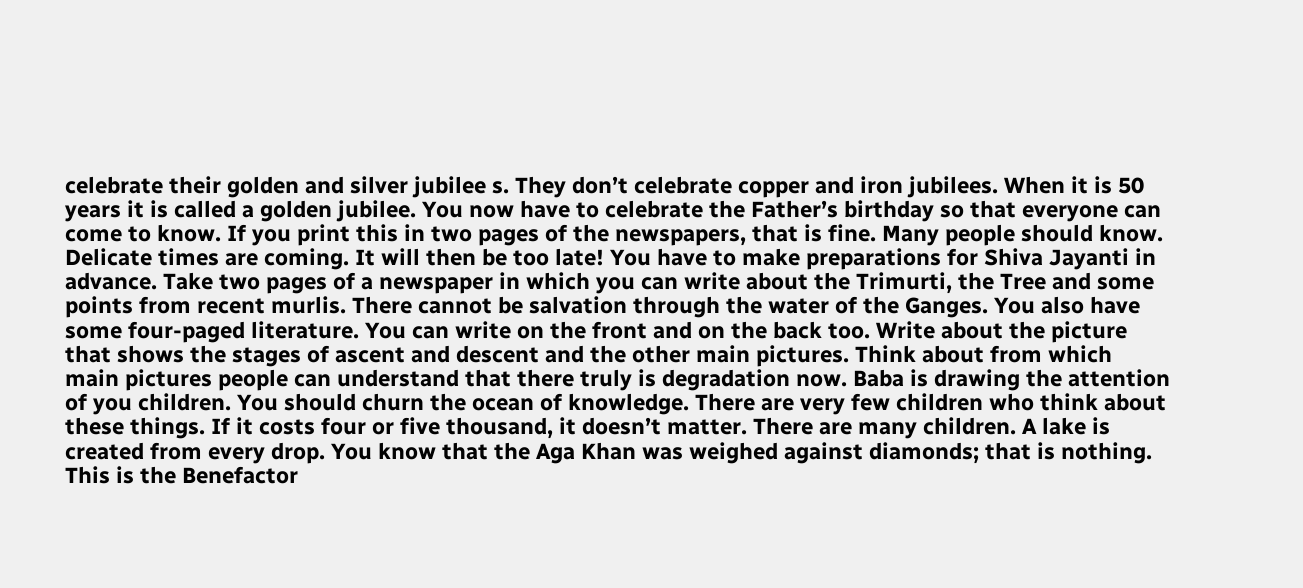celebrate their golden and silver jubilee s. They don’t celebrate copper and iron jubilees. When it is 50 years it is called a golden jubilee. You now have to celebrate the Father’s birthday so that everyone can come to know. If you print this in two pages of the newspapers, that is fine. Many people should know. Delicate times are coming. It will then be too late! You have to make preparations for Shiva Jayanti in advance. Take two pages of a newspaper in which you can write about the Trimurti, the Tree and some points from recent murlis. There cannot be salvation through the water of the Ganges. You also have some four-paged literature. You can write on the front and on the back too. Write about the picture that shows the stages of ascent and descent and the other main pictures. Think about from which main pictures people can understand that there truly is degradation now. Baba is drawing the attention of you children. You should churn the ocean of knowledge. There are very few children who think about these things. If it costs four or five thousand, it doesn’t matter. There are many children. A lake is created from every drop. You know that the Aga Khan was weighed against diamonds; that is nothing. This is the Benefactor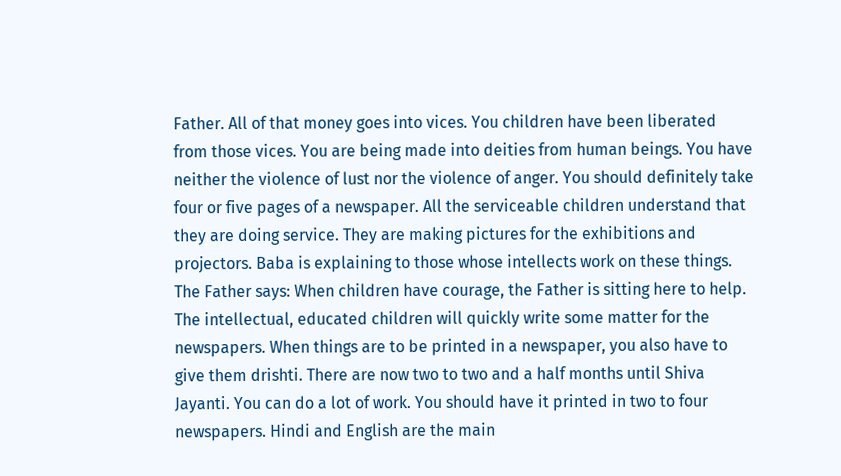Father. All of that money goes into vices. You children have been liberated from those vices. You are being made into deities from human beings. You have neither the violence of lust nor the violence of anger. You should definitely take four or five pages of a newspaper. All the serviceable children understand that they are doing service. They are making pictures for the exhibitions and projectors. Baba is explaining to those whose intellects work on these things. The Father says: When children have courage, the Father is sitting here to help. The intellectual, educated children will quickly write some matter for the newspapers. When things are to be printed in a newspaper, you also have to give them drishti. There are now two to two and a half months until Shiva Jayanti. You can do a lot of work. You should have it printed in two to four newspapers. Hindi and English are the main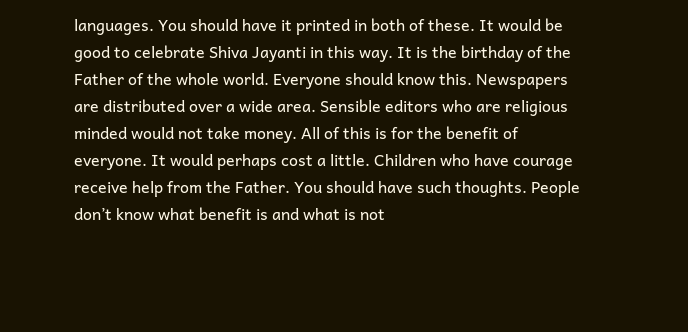languages. You should have it printed in both of these. It would be good to celebrate Shiva Jayanti in this way. It is the birthday of the Father of the whole world. Everyone should know this. Newspapers are distributed over a wide area. Sensible editors who are religious minded would not take money. All of this is for the benefit of everyone. It would perhaps cost a little. Children who have courage receive help from the Father. You should have such thoughts. People don’t know what benefit is and what is not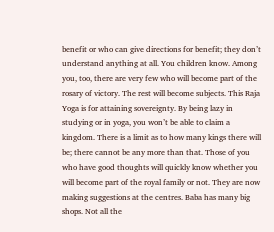benefit or who can give directions for benefit; they don’t understand anything at all. You children know. Among you, too, there are very few who will become part of the rosary of victory. The rest will become subjects. This Raja Yoga is for attaining sovereignty. By being lazy in studying or in yoga, you won’t be able to claim a kingdom. There is a limit as to how many kings there will be; there cannot be any more than that. Those of you who have good thoughts will quickly know whether you will become part of the royal family or not. They are now making suggestions at the centres. Baba has many big shops. Not all the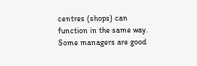centres (shops) can function in the same way. Some managers are good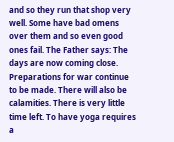and so they run that shop very well. Some have bad omens over them and so even good ones fail. The Father says: The days are now coming close. Preparations for war continue to be made. There will also be calamities. There is very little time left. To have yoga requires a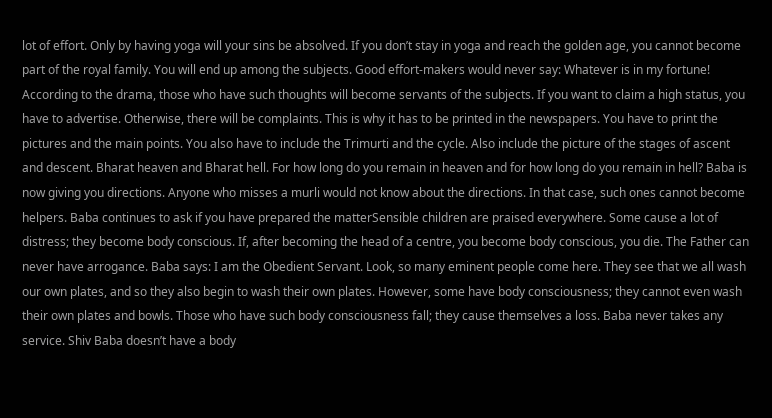lot of effort. Only by having yoga will your sins be absolved. If you don’t stay in yoga and reach the golden age, you cannot become part of the royal family. You will end up among the subjects. Good effort-makers would never say: Whatever is in my fortune! According to the drama, those who have such thoughts will become servants of the subjects. If you want to claim a high status, you have to advertise. Otherwise, there will be complaints. This is why it has to be printed in the newspapers. You have to print the pictures and the main points. You also have to include the Trimurti and the cycle. Also include the picture of the stages of ascent and descent. Bharat heaven and Bharat hell. For how long do you remain in heaven and for how long do you remain in hell? Baba is now giving you directions. Anyone who misses a murli would not know about the directions. In that case, such ones cannot become helpers. Baba continues to ask if you have prepared the matterSensible children are praised everywhere. Some cause a lot of distress; they become body conscious. If, after becoming the head of a centre, you become body conscious, you die. The Father can never have arrogance. Baba says: I am the Obedient Servant. Look, so many eminent people come here. They see that we all wash our own plates, and so they also begin to wash their own plates. However, some have body consciousness; they cannot even wash their own plates and bowls. Those who have such body consciousness fall; they cause themselves a loss. Baba never takes any service. Shiv Baba doesn’t have a body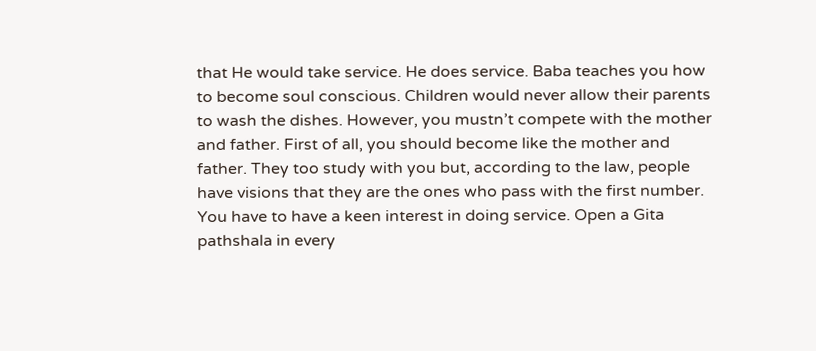that He would take service. He does service. Baba teaches you how to become soul conscious. Children would never allow their parents to wash the dishes. However, you mustn’t compete with the mother and father. First of all, you should become like the mother and father. They too study with you but, according to the law, people have visions that they are the ones who pass with the first number. You have to have a keen interest in doing service. Open a Gita pathshala in every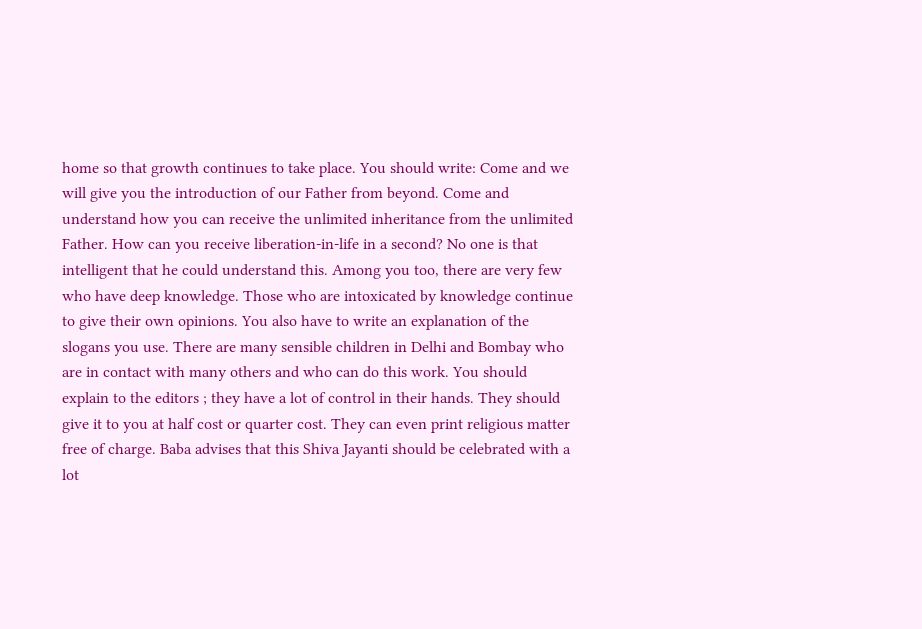home so that growth continues to take place. You should write: Come and we will give you the introduction of our Father from beyond. Come and understand how you can receive the unlimited inheritance from the unlimited Father. How can you receive liberation-in-life in a second? No one is that intelligent that he could understand this. Among you too, there are very few who have deep knowledge. Those who are intoxicated by knowledge continue to give their own opinions. You also have to write an explanation of the slogans you use. There are many sensible children in Delhi and Bombay who are in contact with many others and who can do this work. You should explain to the editors ; they have a lot of control in their hands. They should give it to you at half cost or quarter cost. They can even print religious matter free of charge. Baba advises that this Shiva Jayanti should be celebrated with a lot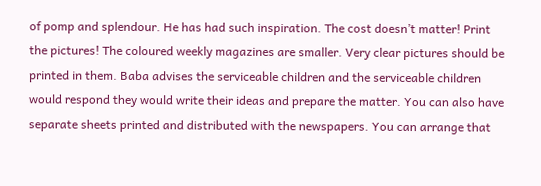of pomp and splendour. He has had such inspiration. The cost doesn’t matter! Print the pictures! The coloured weekly magazines are smaller. Very clear pictures should be printed in them. Baba advises the serviceable children and the serviceable children would respond they would write their ideas and prepare the matter. You can also have separate sheets printed and distributed with the newspapers. You can arrange that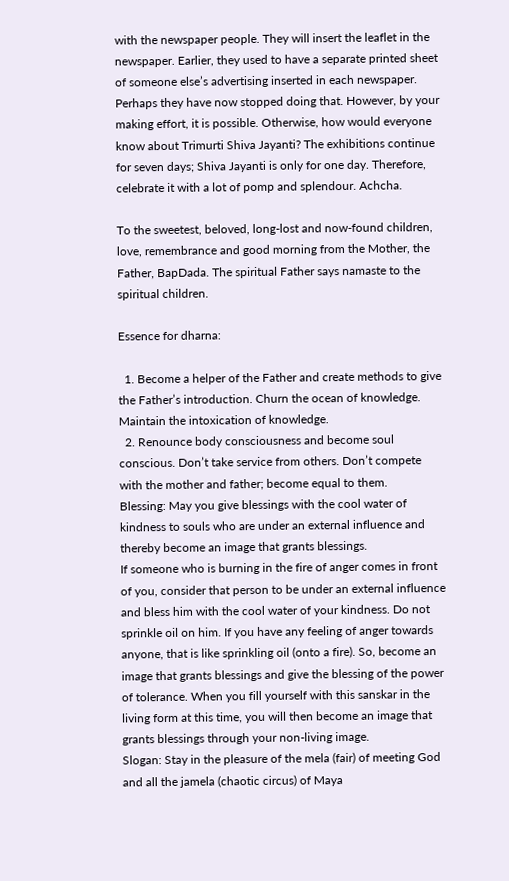with the newspaper people. They will insert the leaflet in the newspaper. Earlier, they used to have a separate printed sheet of someone else’s advertising inserted in each newspaper. Perhaps they have now stopped doing that. However, by your making effort, it is possible. Otherwise, how would everyone know about Trimurti Shiva Jayanti? The exhibitions continue for seven days; Shiva Jayanti is only for one day. Therefore, celebrate it with a lot of pomp and splendour. Achcha.

To the sweetest, beloved, long-lost and now-found children, love, remembrance and good morning from the Mother, the Father, BapDada. The spiritual Father says namaste to the spiritual children.

Essence for dharna:

  1. Become a helper of the Father and create methods to give the Father’s introduction. Churn the ocean of knowledge. Maintain the intoxication of knowledge.
  2. Renounce body consciousness and become soul conscious. Don’t take service from others. Don’t compete with the mother and father; become equal to them.
Blessing: May you give blessings with the cool water of kindness to souls who are under an external influence and thereby become an image that grants blessings.
If someone who is burning in the fire of anger comes in front of you, consider that person to be under an external influence and bless him with the cool water of your kindness. Do not sprinkle oil on him. If you have any feeling of anger towards anyone, that is like sprinkling oil (onto a fire). So, become an image that grants blessings and give the blessing of the power of tolerance. When you fill yourself with this sanskar in the living form at this time, you will then become an image that grants blessings through your non-living image.
Slogan: Stay in the pleasure of the mela (fair) of meeting God and all the jamela (chaotic circus) of Maya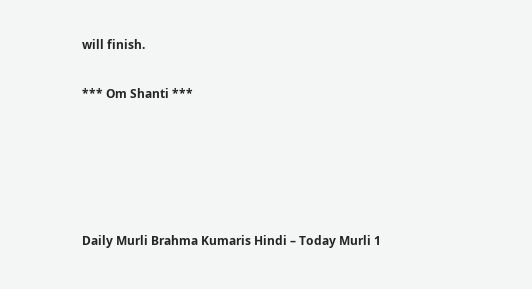will finish.

*** Om Shanti ***





Daily Murli Brahma Kumaris Hindi – Today Murli 1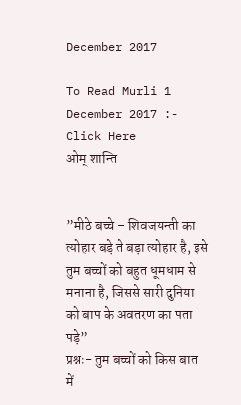December 2017

To Read Murli 1 December 2017 :- Click Here
ओम् शान्ति


”मीठे बच्चे – शिवजयन्ती का त्योहार बड़े ते बड़ा त्योहार है, इसे तुम बच्चों को बहुत धूमधाम से मनाना है, जिससे सारी दुनिया को बाप के अवतरण का पता पड़े”
प्रश्नः- तुम बच्चों को किस बात में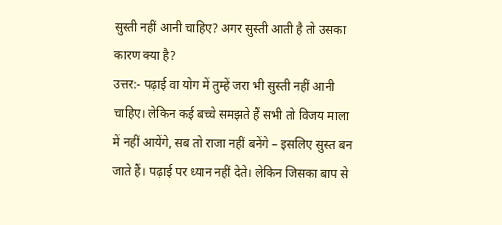सुस्ती नहीं आनी चाहिए? अगर सुस्ती आती है तो उसका कारण क्या है?
उत्तर:- पढ़ाई वा योग में तुम्हें जरा भी सुस्ती नहीं आनी चाहिए। लेकिन कई बच्चे समझते हैं सभी तो विजय माला में नहीं आयेंगे, सब तो राजा नहीं बनेंगे – इसलिए सुस्त बन जाते हैं। पढ़ाई पर ध्यान नहीं देते। लेकिन जिसका बाप से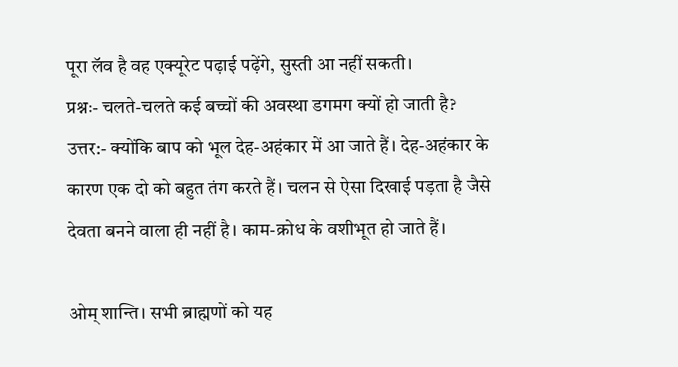पूरा लॅव है वह एक्यूरेट पढ़ाई पढ़ेंगे, सुस्ती आ नहीं सकती।
प्रश्नः- चलते-चलते कई बच्चों की अवस्था डगमग क्यों हो जाती है?
उत्तर:- क्योंकि बाप को भूल देह-अहंकार में आ जाते हैं। देह-अहंकार के कारण एक दो को बहुत तंग करते हैं। चलन से ऐसा दिखाई पड़ता है जैसे देवता बनने वाला ही नहीं है। काम-क्रोध के वशीभूत हो जाते हैं।

ओम् शान्ति। सभी ब्राह्मणों को यह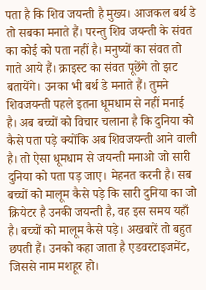पता है कि शिव जयन्ती है मुख्य। आजकल बर्थ डे तो सबका मनाते हैं। परन्तु शिव जयन्ती के संवत का कोई को पता नहीं है। मनुष्यों का संवत तो गाते आये हैं। क्राइस्ट का संवत पूछेंगे तो झट बतायेंगे। उनका भी बर्थ डे मनाते हैं। तुमने शिवजयन्ती पहले इतना धूमधाम से नहीं मनाई है। अब बच्चों को विचार चलाना है कि दुनिया को कैसे पता पड़े क्योंकि अब शिवजयन्ती आने वाली है। तो ऐसा धूमधाम से जयन्ती मनाओ जो सारी दुनिया को पता पड़ जाए। मेहनत करनी है। सब बच्चों को मालूम कैसे पड़े कि सारी दुनिया का जो क्रियेटर है उनकी जयन्ती है, वह इस समय यहाँ है। बच्चों को मालूम कैसे पड़े। अखबारें तो बहुत छपती हैं। उनको कहा जाता है एडवरटाइजमेंट, जिससे नाम मशहूर हो।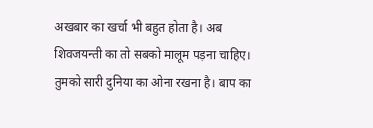अखबार का खर्चा भी बहुत होता है। अब शिवजयन्ती का तो सबको मालूम पड़ना चाहिए। तुमको सारी दुनिया का ओना रखना है। बाप का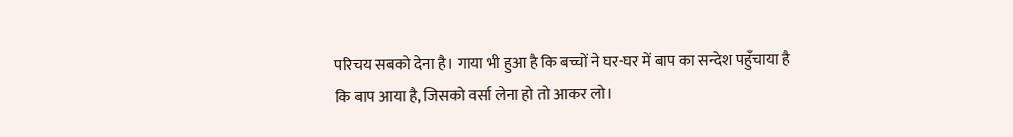परिचय सबको देना है। गाया भी हुआ है कि बच्चों ने घर-घर में बाप का सन्देश पहुँचाया है कि बाप आया है, जिसको वर्सा लेना हो तो आकर लो।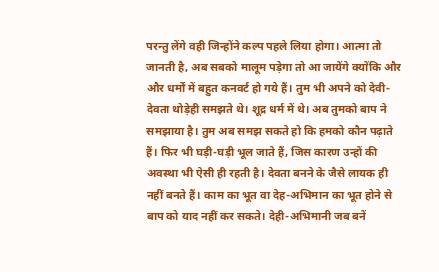परन्तु लेंगे वही जिन्होंने कल्प पहले लिया होगा। आत्मा तो जानती है, अब सबको मालूम पड़ेगा तो आ जायेंगे क्योंकि और और धर्मों में बहुत कनवर्ट हो गये हैं। तुम भी अपने को देवी-देवता थोड़ेही समझते थे। शूद्र धर्म में थे। अब तुमको बाप ने समझाया है। तुम अब समझ सकते हो कि हमको कौन पढ़ाते हैं। फिर भी घड़ी-घड़ी भूल जाते हैं, जिस कारण उन्हों की अवस्था भी ऐसी ही रहती है। देवता बनने के जैसे लायक ही नहीं बनते हैं। काम का भूत वा देह-अभिमान का भूत होने से बाप को याद नहीं कर सकते। देही-अभिमानी जब बनें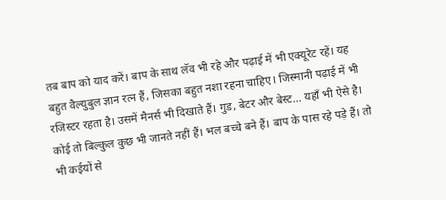तब बाप को याद करें। बाप के साथ लॅव भी रहे और पढ़ाई में भी एक्यूरेट रहें। यह बहुत वैल्युबुल ज्ञान रत्न हैं, जिसका बहुत नशा रहना चाहिए। जिस्मानी पढ़ाई में भी रजिस्टर रहता है। उसमें मैनर्स भी दिखाते हैं। गुड, बेटर और बेस्ट… यहाँ भी ऐसे है। कोई तो बिल्कुल कुछ भी जानते नहीं हैं। भल बच्चे बने हैं। बाप के पास रहे पड़े हैं। तो भी कईयों से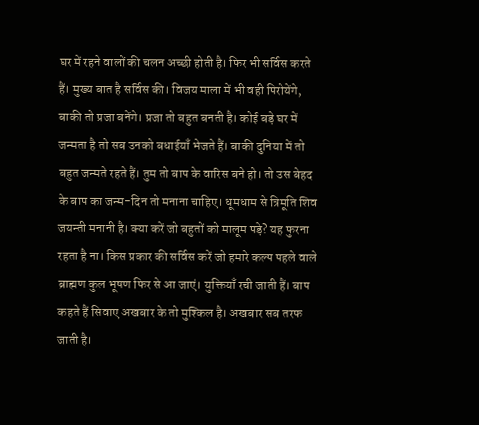घर में रहने वालों की चलन अच्छी होती है। फिर भी सर्विस करते हैं। मुख्य बात है सर्विस की। विजय माला में भी वही पिरोयेंगे, बाकी तो प्रजा बनेंगे। प्रजा तो बहुत बनती है। कोई बड़े घर में जन्मता है तो सब उनको बधाईयाँ भेजते हैं। बाकी दुनिया में तो बहुत जन्मते रहते हैं। तुम तो बाप के वारिस बने हो। तो उस बेहद के बाप का जन्म-दिन तो मनाना चाहिए। धूमधाम से त्रिमूति शिव जयन्ती मनानी है। क्या करें जो बहुतों को मालूम पड़े? यह फुरना रहता है ना। किस प्रकार की सर्विस करें जो हमारे कल्प पहले वाले ब्राह्मण कुल भूषण फिर से आ जाएं। युक्तियाँ रची जाती हैं। बाप कहते हैं सिवाए अखबार के तो मुश्किल है। अखबार सब तरफ जाती है।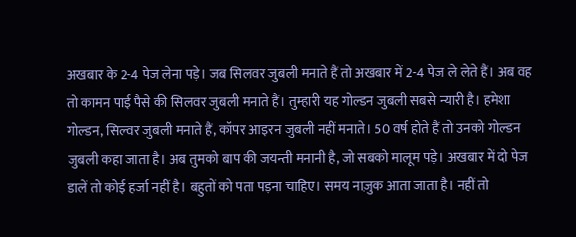अखबार के 2-4 पेज लेना पड़े। जब सिलवर जुबली मनाते हैं तो अखबार में 2-4 पेज ले लेते हैं। अब वह तो कामन पाई पैसे की सिलवर जुबली मनाते हैं। तुम्हारी यह गोल्डन जुबली सबसे न्यारी है। हमेशा गोल्डन, सिल्वर जुबली मनाते हैं, कॉपर आइरन जुबली नहीं मनाते। 50 वर्ष होते हैं तो उनको गोल्डन जुबली कहा जाता है। अब तुमको बाप की जयन्ती मनानी है, जो सबको मालूम पड़े। अखबार में दो पेज डालें तो कोई हर्जा नहीं है। बहुतों को पता पड़ना चाहिए। समय नाज़ुक आता जाता है। नहीं तो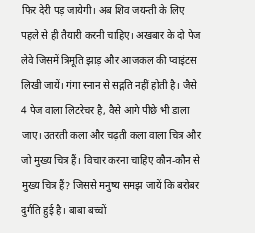फिर देरी पड़ जायेगी। अब शिव जयन्ती के लिए पहले से ही तैयारी करनी चाहिए। अखबार के दो पेज लेवे जिसमें त्रिमूति झाड़ और आजकल की प्वाइंटस लिखी जायें। गंगा स्नान से सद्गति नहीं होती है। जैसे 4 पेज वाला लिटरेचर है, वैसे आगे पीछे भी डाला जाए। उतरती कला और चढ़ती कला वाला चित्र और जो मुख्य चित्र हैं। विचार करना चाहिए कौन-कौन से मुख्य चित्र हैं? जिससे मनुष्य समझ जायें कि बरोबर दुर्गति हुई है। बाबा बच्चों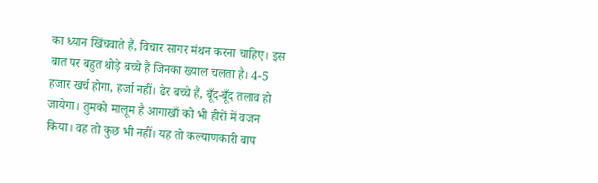का ध्यान खिंचवाते हैं, विचार सागर मंथन करना चाहिए। इस बात पर बहुत थोड़े बच्चे हैं जिनका ख्याल चलता है। 4-5 हजार खर्च होगा, हर्जा नहीं। ढेर बच्चे हैं, बूँद-बूँद तलाव हो जायेगा। तुमको मालूम है आगाखाँ को भी हीरों में वजन किया। वह तो कुछ भी नहीं। यह तो कल्याणकारी बाप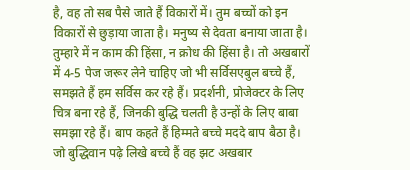है, वह तो सब पैसे जाते हैं विकारों में। तुम बच्चों को इन विकारों से छुड़ाया जाता है। मनुष्य से देवता बनाया जाता है। तुम्हारे में न काम की हिंसा, न क्रोध की हिंसा है। तो अखबारों में 4-5 पेज जरूर लेने चाहिए जो भी सर्विसएबुल बच्चे हैं, समझते हैं हम सर्विस कर रहे हैं। प्रदर्शनी, प्रोजेक्टर के लिए चित्र बना रहे हैं, जिनकी बुद्धि चलती है उन्हों के लिए बाबा समझा रहे हैं। बाप कहते हैं हिम्मते बच्चे मददे बाप बैठा है। जो बुद्धिवान पढ़े लिखे बच्चे हैं वह झट अखबार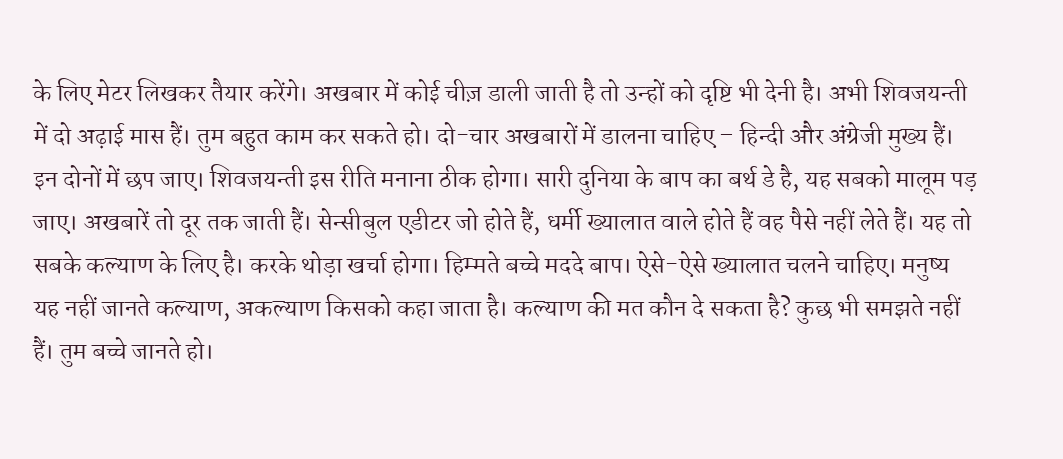के लिए मेटर लिखकर तैयार करेंगे। अखबार में कोई चीज़ डाली जाती है तो उन्हों को दृष्टि भी देनी है। अभी शिवजयन्ती में दो अढ़ाई मास हैं। तुम बहुत काम कर सकते हो। दो-चार अखबारों में डालना चाहिए – हिन्दी और अंग्रेजी मुख्य हैं। इन दोनों में छप जाए। शिवजयन्ती इस रीति मनाना ठीक होगा। सारी दुनिया के बाप का बर्थ डे है, यह सबको मालूम पड़ जाए। अखबारें तो दूर तक जाती हैं। सेन्सीबुल एडीटर जो होते हैं, धर्मी ख्यालात वाले होते हैं वह पैसे नहीं लेते हैं। यह तो सबके कल्याण के लिए है। करके थोड़ा खर्चा होगा। हिम्मते बच्चे मददे बाप। ऐसे-ऐसे ख्यालात चलने चाहिए। मनुष्य यह नहीं जानते कल्याण, अकल्याण किसको कहा जाता है। कल्याण की मत कौन दे सकता है? कुछ भी समझते नहीं हैं। तुम बच्चे जानते हो।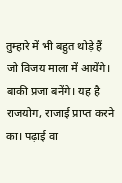तुम्हारे में भी बहुत थोड़े हैं जो विजय माला में आयेंगे। बाकी प्रजा बनेंगे। यह है राजयोग, राजाई प्राप्त करने का। पढ़ाई वा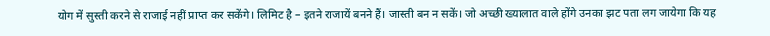योग में सुस्ती करने से राजाई नहीं प्राप्त कर सकेंगे। लिमिट है – इतने राजायें बनने हैं। जास्ती बन न सकें। जो अच्छी ख्यालात वाले होंगे उनका झट पता लग जायेगा कि यह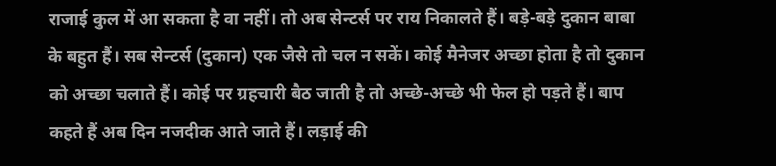राजाई कुल में आ सकता है वा नहीं। तो अब सेन्टर्स पर राय निकालते हैं। बड़े-बड़े दुकान बाबा के बहुत हैं। सब सेन्टर्स (दुकान) एक जैसे तो चल न सकें। कोई मैनेजर अच्छा होता है तो दुकान को अच्छा चलाते हैं। कोई पर ग्रहचारी बैठ जाती है तो अच्छे-अच्छे भी फेल हो पड़ते हैं। बाप कहते हैं अब दिन नजदीक आते जाते हैं। लड़ाई की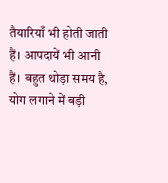तैयारियाँ भी होती जाती हैं। आपदायें भी आनी हैं। बहुत थोड़ा समय है, योग लगाने में बड़ी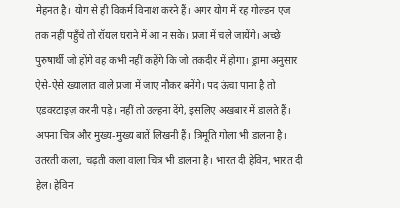मेहनत है। योग से ही विकर्म विनाश करने हैं। अगर योग में रह गोल्डन एज तक नहीं पहुँचे तो रॉयल घराने में आ न सके। प्रजा में चले जायेंगे। अच्छे पुरुषार्थी जो होंगे वह कभी नहीं कहेंगे कि जो तकदीर में होगा। ड्रामा अनुसार ऐसे-ऐसे ख्यालात वाले प्रजा में जाए नौकर बनेंगे। पद ऊंचा पाना है तो एडवरटाइज़ करनी पड़े। नहीं तो उल्हना देंगे, इसलिए अखबार में डालते हैं। अपना चित्र और मुख्य-मुख्य बातें लिखनी हैं। त्रिमूति गोला भी डालना है। उतरती कला, चढ़ती कला वाला चित्र भी डालना है। भारत दी हेविन, भारत दी हेल। हेविन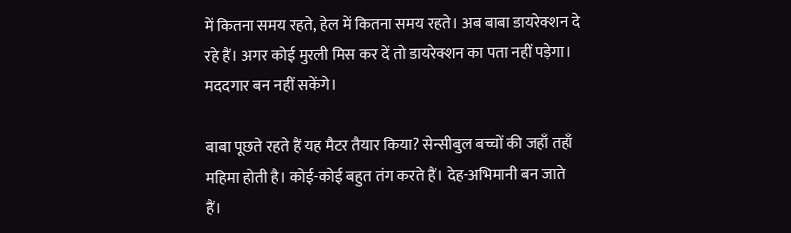में कितना समय रहते, हेल में कितना समय रहते। अब बाबा डायरेक्शन दे रहे हैं। अगर कोई मुरली मिस कर दें तो डायरेक्शन का पता नहीं पड़ेगा। मददगार बन नहीं सकेंगे।

बाबा पूछते रहते हैं यह मैटर तैयार किया? सेन्सीबुल बच्चों की जहाँ तहाँ महिमा होती है। कोई-कोई बहुत तंग करते हैं। देह-अभिमानी बन जाते हैं।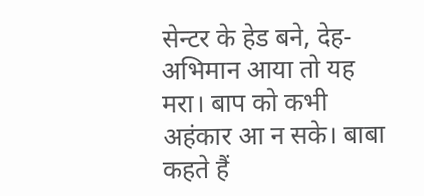सेन्टर के हेड बने, देह-अभिमान आया तो यह मरा। बाप को कभी अहंकार आ न सके। बाबा कहते हैं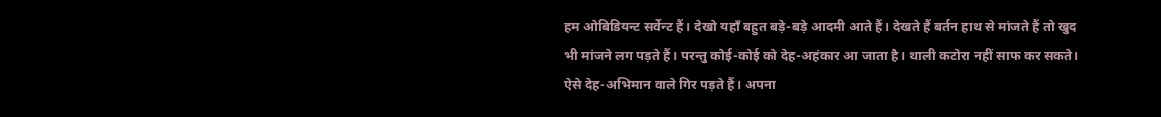हम ओबिडियन्ट सर्वेन्ट हैं। देखो यहाँ बहुत बड़े-बड़े आदमी आते हैं। देखते हैं बर्तन हाथ से मांजते हैं तो खुद भी मांजने लग पड़ते हैं। परन्तु कोई-कोई को देह-अहंकार आ जाता है। थाली कटोरा नहीं साफ कर सकते। ऐसे देह-अभिमान वाले गिर पड़ते हैं। अपना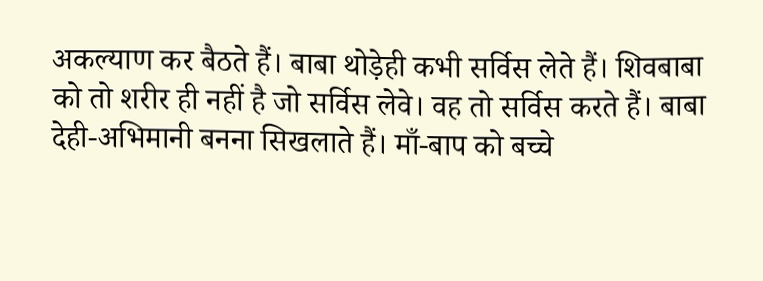अकल्याण कर बैठते हैं। बाबा थोड़ेही कभी सर्विस लेते हैं। शिवबाबा को तो शरीर ही नहीं है जो सर्विस लेवे। वह तो सर्विस करते हैं। बाबा देही-अभिमानी बनना सिखलाते हैं। माँ-बाप को बच्चे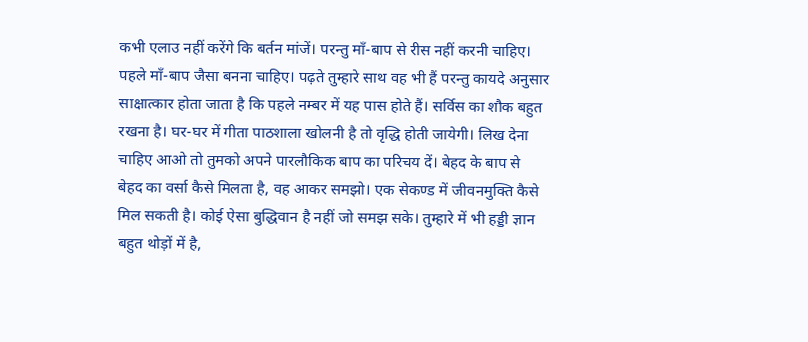कभी एलाउ नहीं करेंगे कि बर्तन मांजें। परन्तु माँ-बाप से रीस नहीं करनी चाहिए। पहले माँ-बाप जैसा बनना चाहिए। पढ़ते तुम्हारे साथ वह भी हैं परन्तु कायदे अनुसार साक्षात्कार होता जाता है कि पहले नम्बर में यह पास होते हैं। सर्विस का शौक बहुत रखना है। घर-घर में गीता पाठशाला खोलनी है तो वृद्धि होती जायेगी। लिख देना चाहिए आओ तो तुमको अपने पारलौकिक बाप का परिचय दें। बेहद के बाप से बेहद का वर्सा कैसे मिलता है, वह आकर समझो। एक सेकण्ड में जीवनमुक्ति कैसे मिल सकती है। कोई ऐसा बुद्धिवान है नहीं जो समझ सके। तुम्हारे में भी हड्डी ज्ञान बहुत थोड़ों में है,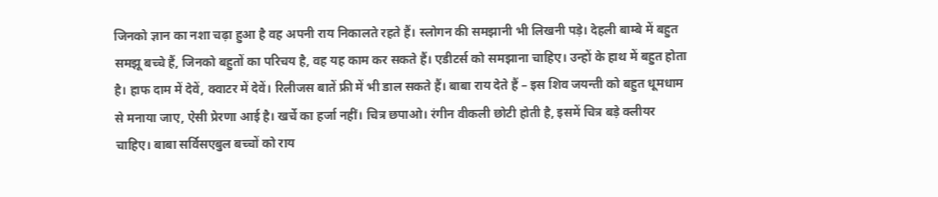जिनको ज्ञान का नशा चढ़ा हुआ है वह अपनी राय निकालते रहते हैं। स्लोगन की समझानी भी लिखनी पड़े। देहली बाम्बे में बहुत समझू बच्चे हैं, जिनको बहुतों का परिचय है, वह यह काम कर सकते हैं। एडीटर्स को समझाना चाहिए। उन्हों के हाथ में बहुत होता है। हाफ दाम में देवें, क्वाटर में देवें। रिलीजस बातें फ्री में भी डाल सकते हैं। बाबा राय देते हैं – इस शिव जयन्ती को बहुत धूमधाम से मनाया जाए, ऐसी प्रेरणा आई है। खर्चे का हर्जा नहीं। चित्र छपाओ। रंगीन वीकली छोटी होती है, इसमें चित्र बड़े क्लीयर चाहिए। बाबा सर्विसएबुल बच्चों को राय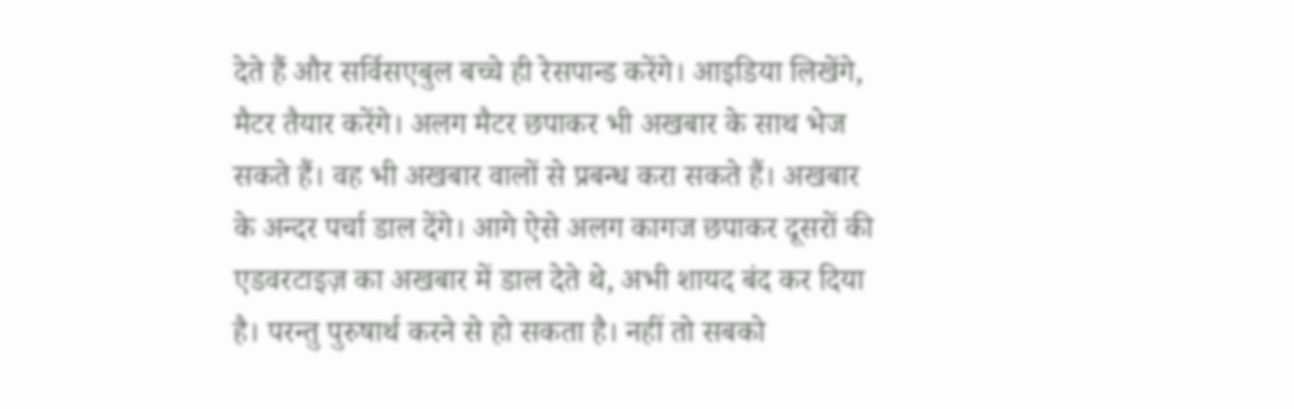देते हैं और सर्विसएबुल बच्चे ही रेसपान्ड करेंगे। आइडिया लिखेंगे, मैटर तैयार करेंगे। अलग मैटर छपाकर भी अखबार के साथ भेज सकते हैं। वह भी अखबार वालों से प्रबन्ध करा सकते हैं। अखबार के अन्दर पर्चा डाल देंगे। आगे ऐसे अलग कागज छपाकर दूसरों की एडवरटाइज़ का अखबार में डाल देते थे, अभी शायद बंद कर दिया है। परन्तु पुरुषार्थ करने से हो सकता है। नहीं तो सबको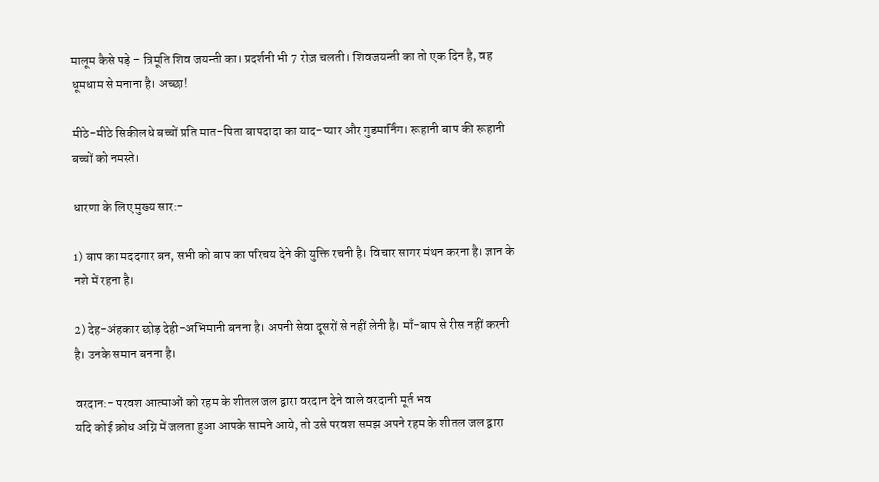मालूम कैसे पड़े – त्रिमूति शिव जयन्ती का। प्रदर्शनी भी 7 रोज़ चलती। शिवजयन्ती का तो एक दिन है, वह धूमधाम से मनाना है। अच्छा!

मीठे-मीठे सिकीलधे बच्चों प्रति मात-पिता बापदादा का याद-प्यार और गुडमार्निंग। रूहानी बाप की रूहानी बच्चों को नमस्ते।

धारणा के लिए मुख्य सार:-

1) बाप का मददगार बन, सभी को बाप का परिचय देने की युक्ति रचनी है। विचार सागर मंथन करना है। ज्ञान के नशे में रहना है।

2) देह-अंहकार छोड़ देही-अभिमानी बनना है। अपनी सेवा दूसरों से नहीं लेनी है। माँ-बाप से रीस नहीं करनी है। उनके समान बनना है।

वरदान:- परवश आत्माओं को रहम के शीतल जल द्वारा वरदान देने वाले वरदानी मूर्त भव
यदि कोई क्रोध अग्नि में जलता हुआ आपके सामने आये, तो उसे परवश समझ अपने रहम के शीतल जल द्वारा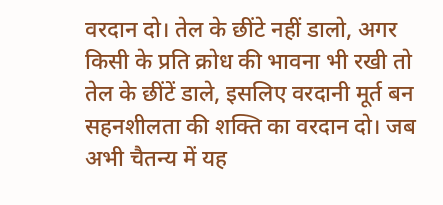वरदान दो। तेल के छींटे नहीं डालो, अगर किसी के प्रति क्रोध की भावना भी रखी तो तेल के छींटें डाले, इसलिए वरदानी मूर्त बन सहनशीलता की शक्ति का वरदान दो। जब अभी चैतन्य में यह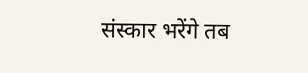संस्कार भरेंगे तब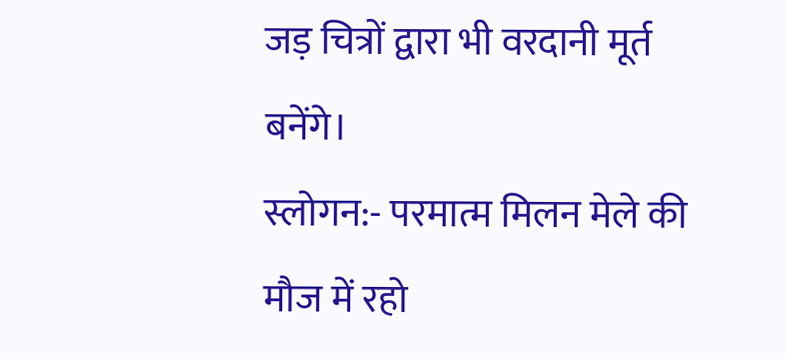जड़ चित्रों द्वारा भी वरदानी मूर्त बनेंगे।
स्लोगन:- परमात्म मिलन मेले की मौज में रहो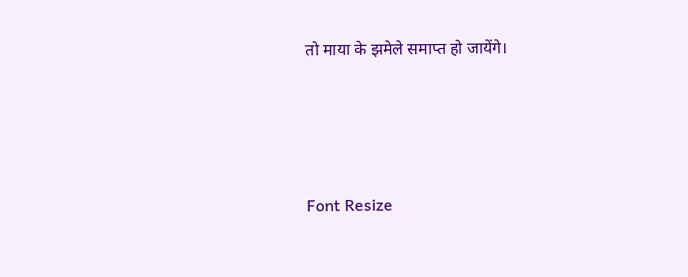तो माया के झमेले समाप्त हो जायेंगे।




Font Resize